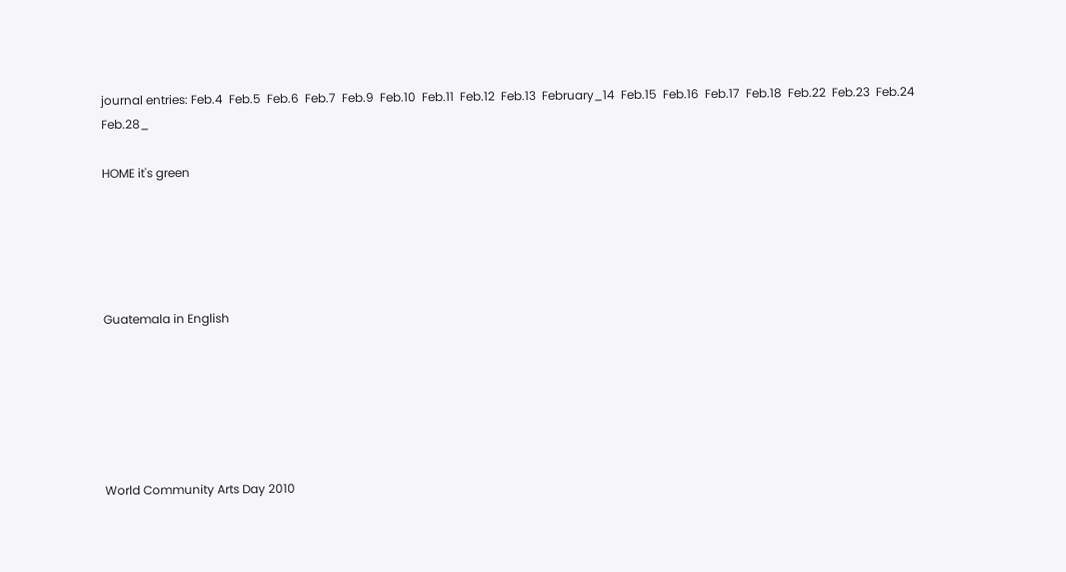journal entries: Feb.4  Feb.5  Feb.6  Feb.7  Feb.9  Feb.10  Feb.11  Feb.12  Feb.13  February_14  Feb.15  Feb.16  Feb.17  Feb.18  Feb.22  Feb.23  Feb.24  Feb.28_

HOME it's green





Guatemala in English






World Community Arts Day 2010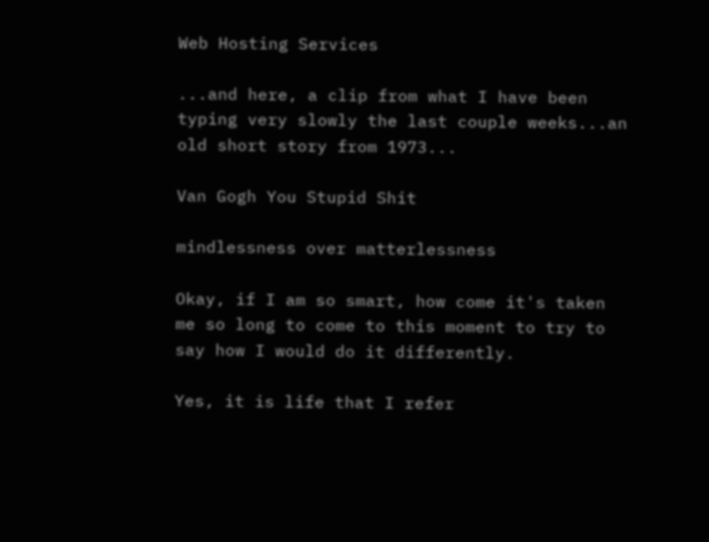Web Hosting Services

...and here, a clip from what I have been typing very slowly the last couple weeks...an old short story from 1973...

Van Gogh You Stupid Shit

mindlessness over matterlessness

Okay, if I am so smart, how come it's taken me so long to come to this moment to try to say how I would do it differently.

Yes, it is life that I refer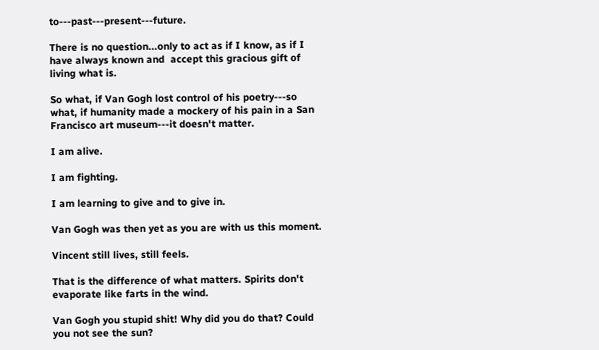to---past---present---future.

There is no question...only to act as if I know, as if I have always known and  accept this gracious gift of living what is.

So what, if Van Gogh lost control of his poetry---so what, if humanity made a mockery of his pain in a San Francisco art museum---it doesn't matter.

I am alive.

I am fighting.

I am learning to give and to give in.

Van Gogh was then yet as you are with us this moment.

Vincent still lives, still feels.

That is the difference of what matters. Spirits don't evaporate like farts in the wind.

Van Gogh you stupid shit! Why did you do that? Could you not see the sun?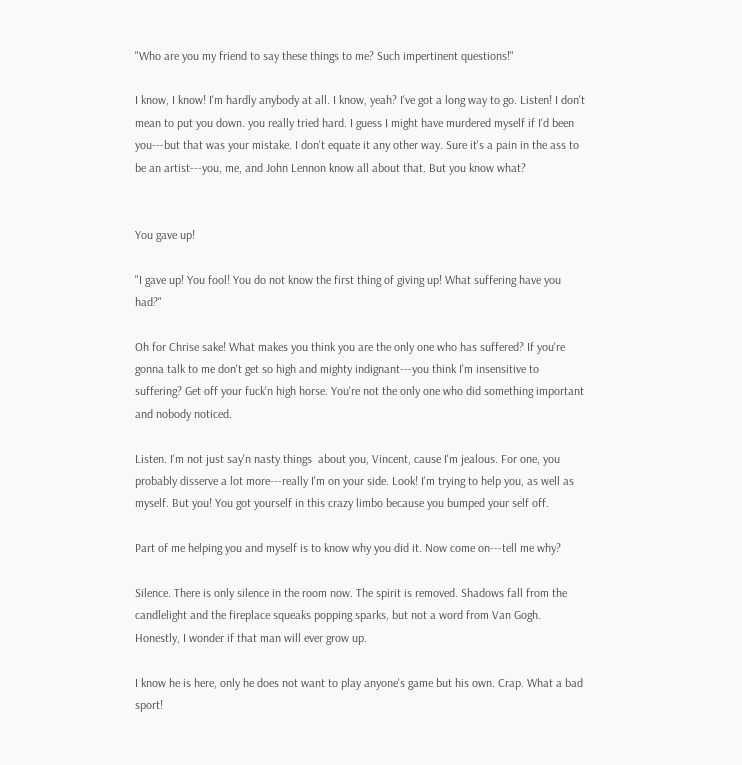"Who are you my friend to say these things to me? Such impertinent questions!"

I know, I know! I'm hardly anybody at all. I know, yeah? I've got a long way to go. Listen! I don't mean to put you down. you really tried hard. I guess I might have murdered myself if I'd been you---but that was your mistake. I don't equate it any other way. Sure it's a pain in the ass to be an artist---you, me, and John Lennon know all about that. But you know what?


You gave up!

"I gave up! You fool! You do not know the first thing of giving up! What suffering have you had?"

Oh for Chrise sake! What makes you think you are the only one who has suffered? If you're gonna talk to me don't get so high and mighty indignant---you think I'm insensitive to suffering? Get off your fuck'n high horse. You're not the only one who did something important and nobody noticed.

Listen. I'm not just say'n nasty things  about you, Vincent, cause I'm jealous. For one, you probably disserve a lot more---really I'm on your side. Look! I'm trying to help you, as well as myself. But you! You got yourself in this crazy limbo because you bumped your self off.

Part of me helping you and myself is to know why you did it. Now come on---tell me why?

Silence. There is only silence in the room now. The spirit is removed. Shadows fall from the candlelight and the fireplace squeaks popping sparks, but not a word from Van Gogh. Honestly, I wonder if that man will ever grow up.

I know he is here, only he does not want to play anyone's game but his own. Crap. What a bad sport!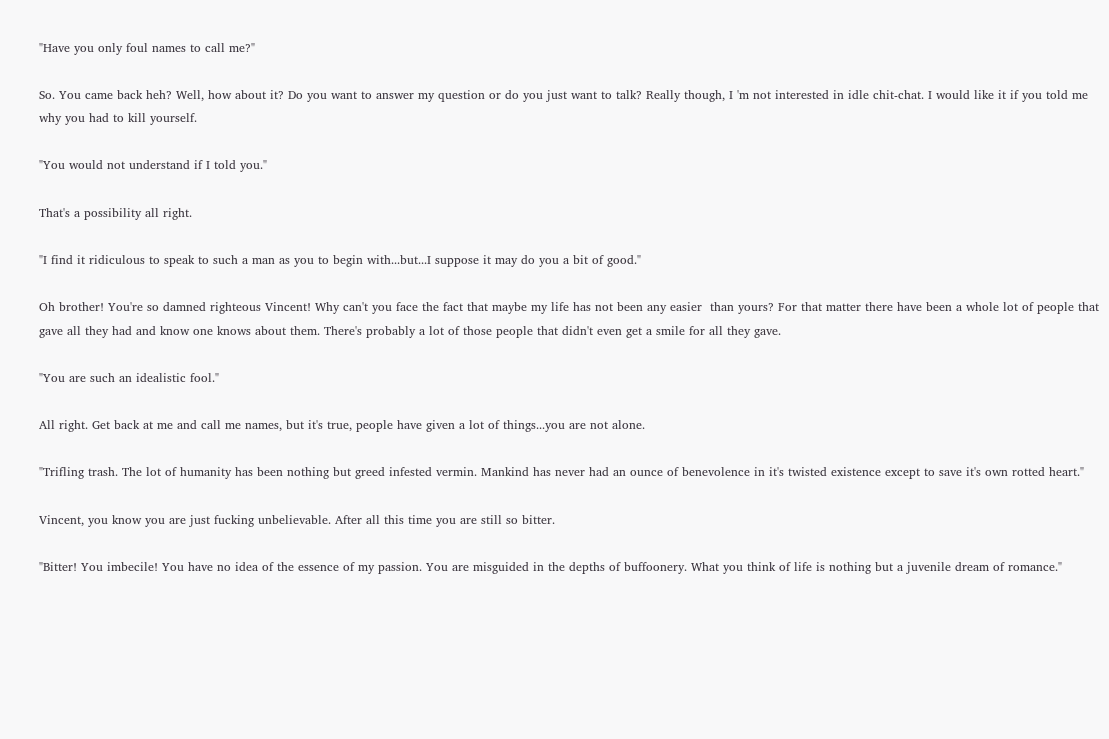"Have you only foul names to call me?"

So. You came back heh? Well, how about it? Do you want to answer my question or do you just want to talk? Really though, I 'm not interested in idle chit-chat. I would like it if you told me why you had to kill yourself.

"You would not understand if I told you."

That's a possibility all right.

"I find it ridiculous to speak to such a man as you to begin with...but...I suppose it may do you a bit of good."

Oh brother! You're so damned righteous Vincent! Why can't you face the fact that maybe my life has not been any easier  than yours? For that matter there have been a whole lot of people that gave all they had and know one knows about them. There's probably a lot of those people that didn't even get a smile for all they gave.

"You are such an idealistic fool."

All right. Get back at me and call me names, but it's true, people have given a lot of things...you are not alone.

"Trifling trash. The lot of humanity has been nothing but greed infested vermin. Mankind has never had an ounce of benevolence in it's twisted existence except to save it's own rotted heart."

Vincent, you know you are just fucking unbelievable. After all this time you are still so bitter.

"Bitter! You imbecile! You have no idea of the essence of my passion. You are misguided in the depths of buffoonery. What you think of life is nothing but a juvenile dream of romance."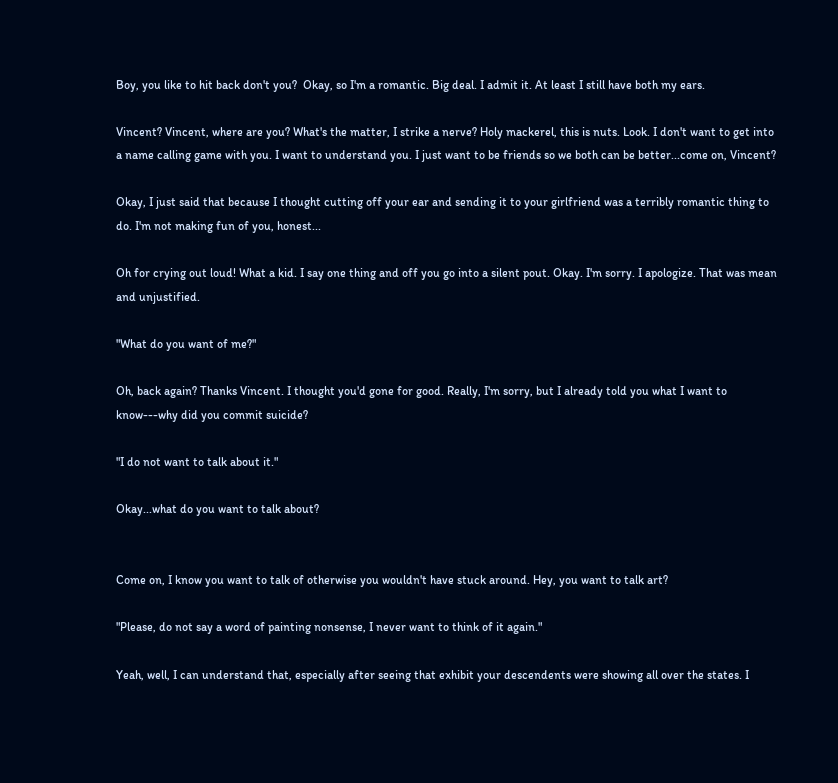Boy, you like to hit back don't you?  Okay, so I'm a romantic. Big deal. I admit it. At least I still have both my ears.

Vincent? Vincent, where are you? What's the matter, I strike a nerve? Holy mackerel, this is nuts. Look. I don't want to get into a name calling game with you. I want to understand you. I just want to be friends so we both can be better...come on, Vincent?

Okay, I just said that because I thought cutting off your ear and sending it to your girlfriend was a terribly romantic thing to do. I'm not making fun of you, honest...

Oh for crying out loud! What a kid. I say one thing and off you go into a silent pout. Okay. I'm sorry. I apologize. That was mean and unjustified.

"What do you want of me?"

Oh, back again? Thanks Vincent. I thought you'd gone for good. Really, I'm sorry, but I already told you what I want to know---why did you commit suicide?

"I do not want to talk about it."

Okay...what do you want to talk about?


Come on, I know you want to talk of otherwise you wouldn't have stuck around. Hey, you want to talk art?

"Please, do not say a word of painting nonsense, I never want to think of it again."

Yeah, well, I can understand that, especially after seeing that exhibit your descendents were showing all over the states. I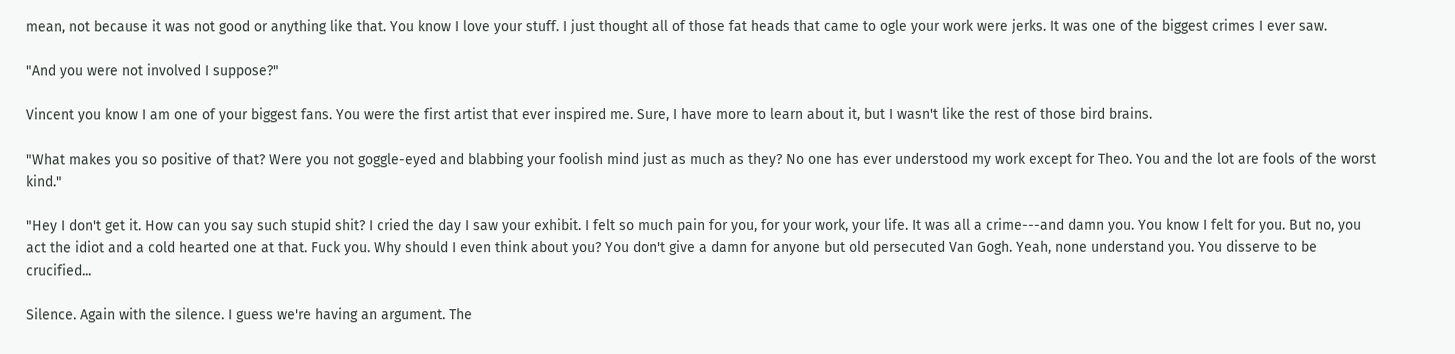mean, not because it was not good or anything like that. You know I love your stuff. I just thought all of those fat heads that came to ogle your work were jerks. It was one of the biggest crimes I ever saw.

"And you were not involved I suppose?"

Vincent you know I am one of your biggest fans. You were the first artist that ever inspired me. Sure, I have more to learn about it, but I wasn't like the rest of those bird brains.

"What makes you so positive of that? Were you not goggle-eyed and blabbing your foolish mind just as much as they? No one has ever understood my work except for Theo. You and the lot are fools of the worst kind."

"Hey I don't get it. How can you say such stupid shit? I cried the day I saw your exhibit. I felt so much pain for you, for your work, your life. It was all a crime---and damn you. You know I felt for you. But no, you act the idiot and a cold hearted one at that. Fuck you. Why should I even think about you? You don't give a damn for anyone but old persecuted Van Gogh. Yeah, none understand you. You disserve to be crucified...

Silence. Again with the silence. I guess we're having an argument. The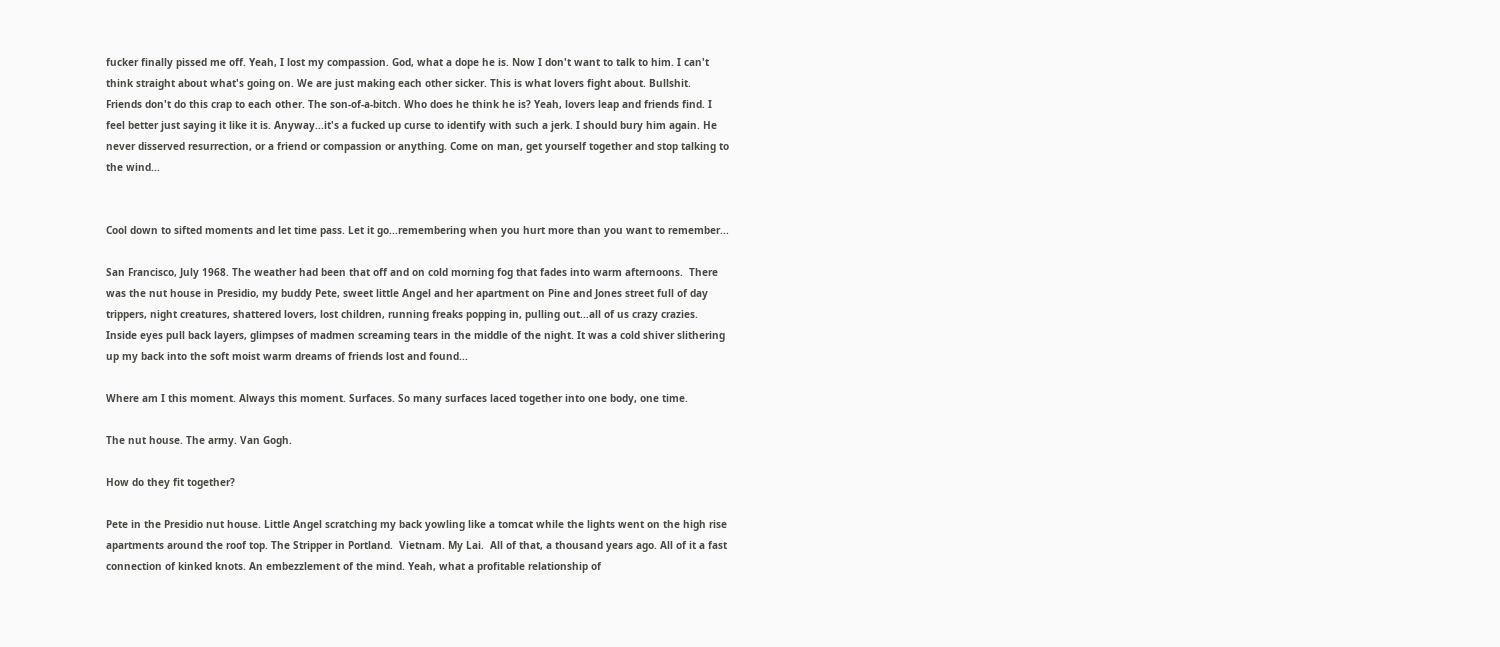fucker finally pissed me off. Yeah, I lost my compassion. God, what a dope he is. Now I don't want to talk to him. I can't think straight about what's going on. We are just making each other sicker. This is what lovers fight about. Bullshit. Friends don't do this crap to each other. The son-of-a-bitch. Who does he think he is? Yeah, lovers leap and friends find. I feel better just saying it like it is. Anyway...it's a fucked up curse to identify with such a jerk. I should bury him again. He never disserved resurrection, or a friend or compassion or anything. Come on man, get yourself together and stop talking to the wind...


Cool down to sifted moments and let time pass. Let it go...remembering when you hurt more than you want to remember...

San Francisco, July 1968. The weather had been that off and on cold morning fog that fades into warm afternoons.  There was the nut house in Presidio, my buddy Pete, sweet little Angel and her apartment on Pine and Jones street full of day trippers, night creatures, shattered lovers, lost children, running freaks popping in, pulling out...all of us crazy crazies. Inside eyes pull back layers, glimpses of madmen screaming tears in the middle of the night. It was a cold shiver slithering up my back into the soft moist warm dreams of friends lost and found...

Where am I this moment. Always this moment. Surfaces. So many surfaces laced together into one body, one time.

The nut house. The army. Van Gogh.

How do they fit together?

Pete in the Presidio nut house. Little Angel scratching my back yowling like a tomcat while the lights went on the high rise apartments around the roof top. The Stripper in Portland.  Vietnam. My Lai.  All of that, a thousand years ago. All of it a fast connection of kinked knots. An embezzlement of the mind. Yeah, what a profitable relationship of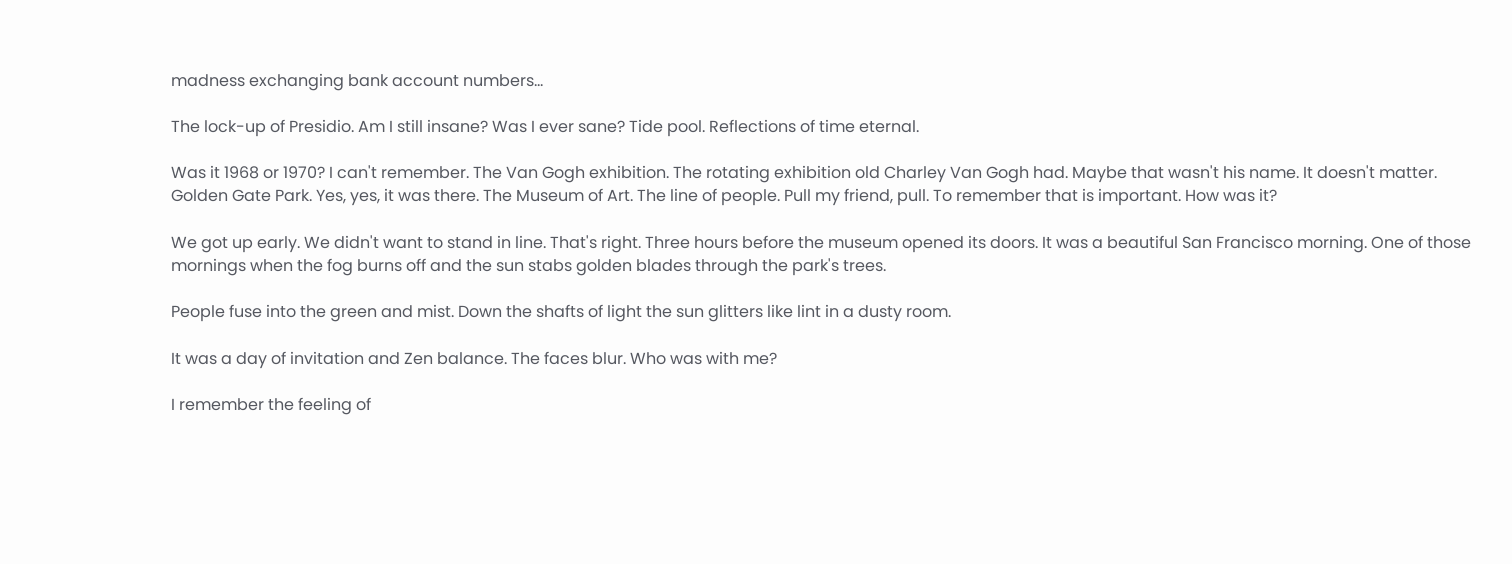madness exchanging bank account numbers...

The lock-up of Presidio. Am I still insane? Was I ever sane? Tide pool. Reflections of time eternal.

Was it 1968 or 1970? I can't remember. The Van Gogh exhibition. The rotating exhibition old Charley Van Gogh had. Maybe that wasn't his name. It doesn't matter. Golden Gate Park. Yes, yes, it was there. The Museum of Art. The line of people. Pull my friend, pull. To remember that is important. How was it?

We got up early. We didn't want to stand in line. That's right. Three hours before the museum opened its doors. It was a beautiful San Francisco morning. One of those mornings when the fog burns off and the sun stabs golden blades through the park's trees.

People fuse into the green and mist. Down the shafts of light the sun glitters like lint in a dusty room.

It was a day of invitation and Zen balance. The faces blur. Who was with me?

I remember the feeling of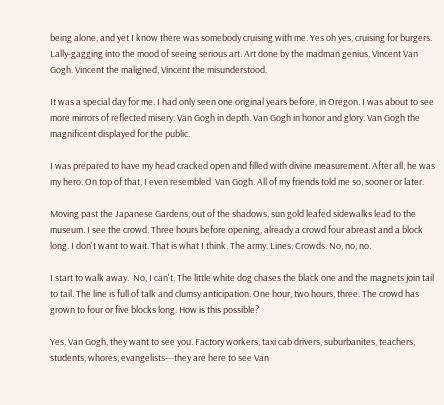being alone, and yet I know there was somebody cruising with me. Yes oh yes, cruising for burgers. Lally-gagging into the mood of seeing serious art. Art done by the madman genius, Vincent Van Gogh. Vincent the maligned, Vincent the misunderstood.

It was a special day for me. I had only seen one original years before, in Oregon. I was about to see more mirrors of reflected misery. Van Gogh in depth. Van Gogh in honor and glory. Van Gogh the magnificent displayed for the public.

I was prepared to have my head cracked open and filled with divine measurement. After all, he was my hero. On top of that, I even resembled  Van Gogh. All of my friends told me so, sooner or later.

Moving past the Japanese Gardens, out of the shadows, sun gold leafed sidewalks lead to the museum. I see the crowd. Three hours before opening, already a crowd four abreast and a block long. I don't want to wait. That is what I think. The army. Lines. Crowds. No, no, no.

I start to walk away.  No, I can't. The little white dog chases the black one and the magnets join tail to tail. The line is full of talk and clumsy anticipation. One hour, two hours, three. The crowd has grown to four or five blocks long. How is this possible?

Yes, Van Gogh, they want to see you. Factory workers, taxi cab drivers, suburbanites, teachers, students, whores, evangelists---they are here to see Van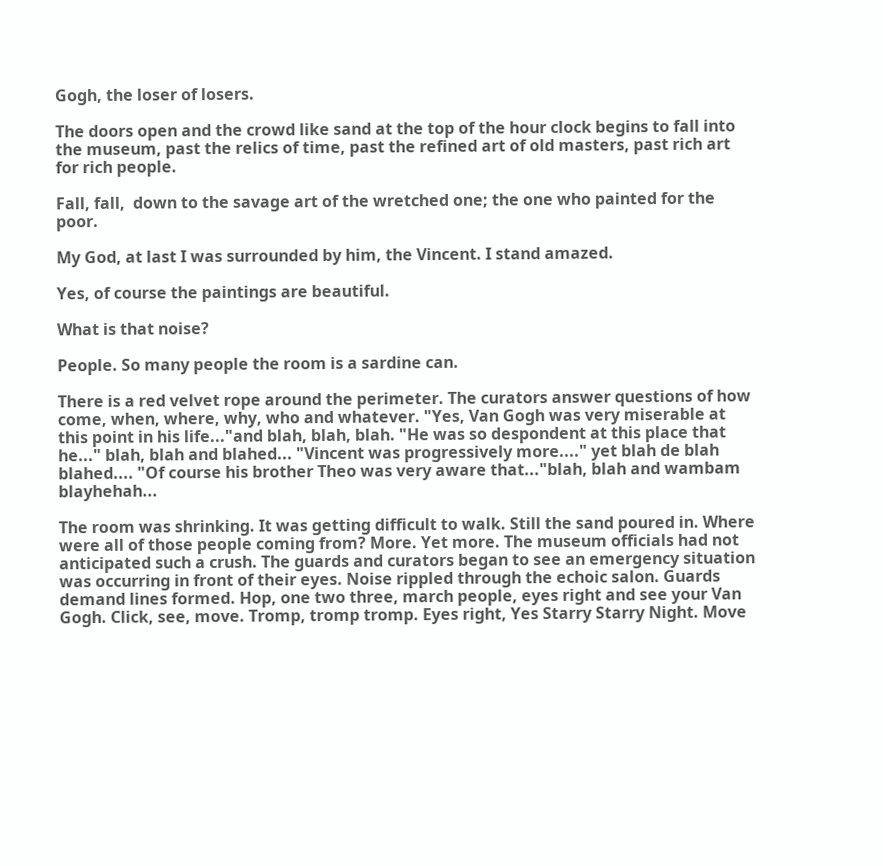Gogh, the loser of losers.

The doors open and the crowd like sand at the top of the hour clock begins to fall into the museum, past the relics of time, past the refined art of old masters, past rich art for rich people.

Fall, fall,  down to the savage art of the wretched one; the one who painted for the poor.

My God, at last I was surrounded by him, the Vincent. I stand amazed.

Yes, of course the paintings are beautiful.

What is that noise?

People. So many people the room is a sardine can.

There is a red velvet rope around the perimeter. The curators answer questions of how come, when, where, why, who and whatever. "Yes, Van Gogh was very miserable at this point in his life..."and blah, blah, blah. "He was so despondent at this place that he..." blah, blah and blahed... "Vincent was progressively more...." yet blah de blah blahed.... "Of course his brother Theo was very aware that..."blah, blah and wambam blayhehah...

The room was shrinking. It was getting difficult to walk. Still the sand poured in. Where were all of those people coming from? More. Yet more. The museum officials had not anticipated such a crush. The guards and curators began to see an emergency situation was occurring in front of their eyes. Noise rippled through the echoic salon. Guards demand lines formed. Hop, one two three, march people, eyes right and see your Van Gogh. Click, see, move. Tromp, tromp tromp. Eyes right, Yes Starry Starry Night. Move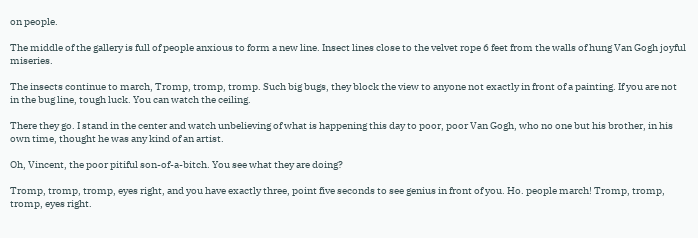on people.

The middle of the gallery is full of people anxious to form a new line. Insect lines close to the velvet rope 6 feet from the walls of hung Van Gogh joyful miseries.

The insects continue to march, Tromp, tromp, tromp. Such big bugs, they block the view to anyone not exactly in front of a painting. If you are not in the bug line, tough luck. You can watch the ceiling.

There they go. I stand in the center and watch unbelieving of what is happening this day to poor, poor Van Gogh, who no one but his brother, in his own time, thought he was any kind of an artist.

Oh, Vincent, the poor pitiful son-of-a-bitch. You see what they are doing?

Tromp, tromp, tromp, eyes right, and you have exactly three, point five seconds to see genius in front of you. Ho. people march! Tromp, tromp, tromp, eyes right.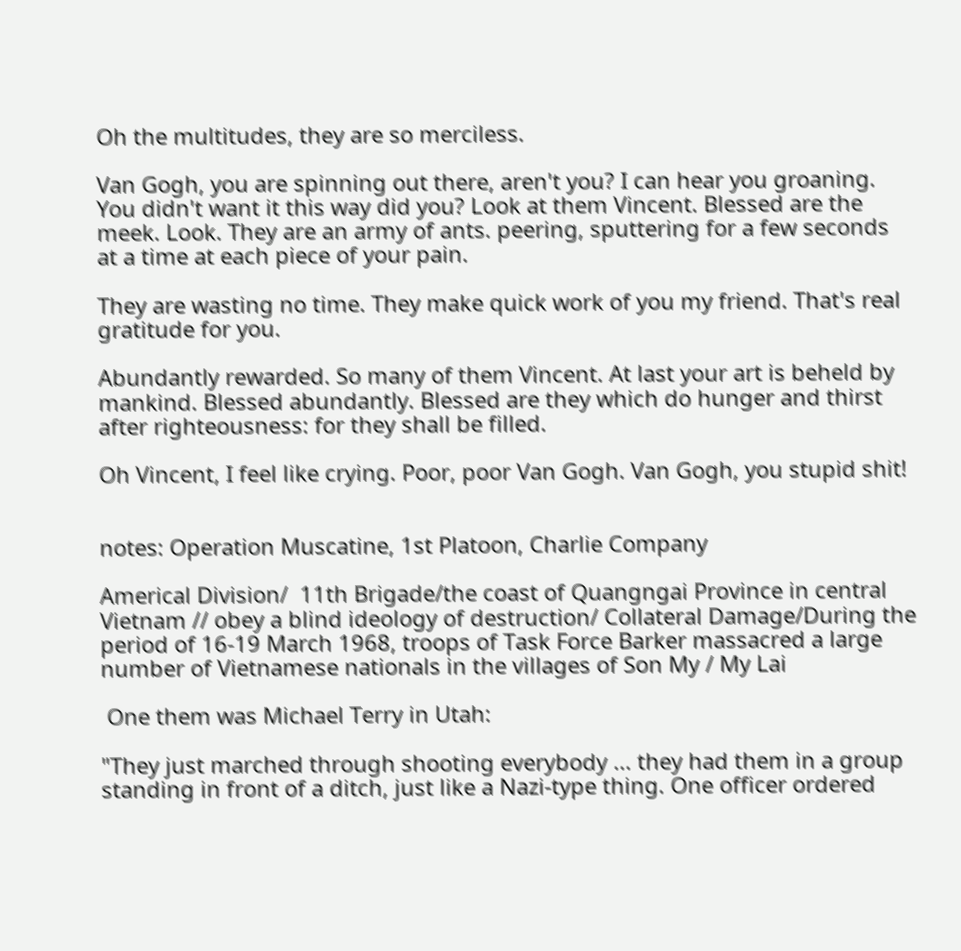Oh the multitudes, they are so merciless.

Van Gogh, you are spinning out there, aren't you? I can hear you groaning. You didn't want it this way did you? Look at them Vincent. Blessed are the meek. Look. They are an army of ants. peering, sputtering for a few seconds at a time at each piece of your pain.

They are wasting no time. They make quick work of you my friend. That's real gratitude for you.

Abundantly rewarded. So many of them Vincent. At last your art is beheld by mankind. Blessed abundantly. Blessed are they which do hunger and thirst after righteousness: for they shall be filled.

Oh Vincent, I feel like crying. Poor, poor Van Gogh. Van Gogh, you stupid shit!


notes: Operation Muscatine, 1st Platoon, Charlie Company

Americal Division/  11th Brigade/the coast of Quangngai Province in central Vietnam // obey a blind ideology of destruction/ Collateral Damage/During the period of 16-19 March 1968, troops of Task Force Barker massacred a large number of Vietnamese nationals in the villages of Son My / My Lai

 One them was Michael Terry in Utah:

"They just marched through shooting everybody ... they had them in a group
standing in front of a ditch, just like a Nazi-type thing. One officer ordered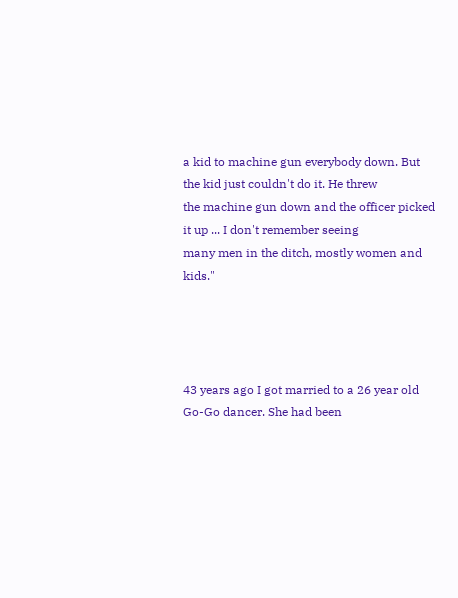a kid to machine gun everybody down. But the kid just couldn't do it. He threw
the machine gun down and the officer picked it up ... I don't remember seeing
many men in the ditch, mostly women and kids."




43 years ago I got married to a 26 year old Go-Go dancer. She had been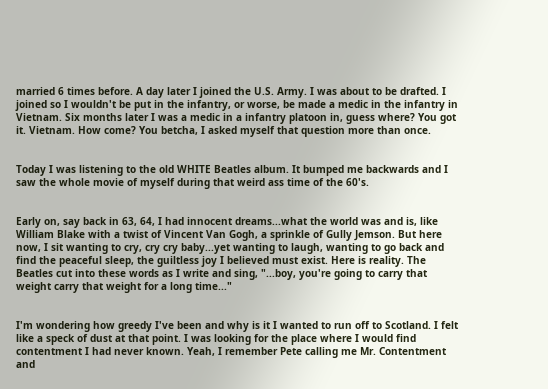married 6 times before. A day later I joined the U.S. Army. I was about to be drafted. I joined so I wouldn't be put in the infantry, or worse, be made a medic in the infantry in Vietnam. Six months later I was a medic in a infantry platoon in, guess where? You got it. Vietnam. How come? You betcha, I asked myself that question more than once.


Today I was listening to the old WHITE Beatles album. It bumped me backwards and I saw the whole movie of myself during that weird ass time of the 60's.


Early on, say back in 63, 64, I had innocent dreams...what the world was and is, like William Blake with a twist of Vincent Van Gogh, a sprinkle of Gully Jemson. But here now, I sit wanting to cry, cry cry baby...yet wanting to laugh, wanting to go back and find the peaceful sleep, the guiltless joy I believed must exist. Here is reality. The Beatles cut into these words as I write and sing, "...boy, you're going to carry that weight carry that weight for a long time..."


I'm wondering how greedy I've been and why is it I wanted to run off to Scotland. I felt like a speck of dust at that point. I was looking for the place where I would find contentment I had never known. Yeah, I remember Pete calling me Mr. Contentment and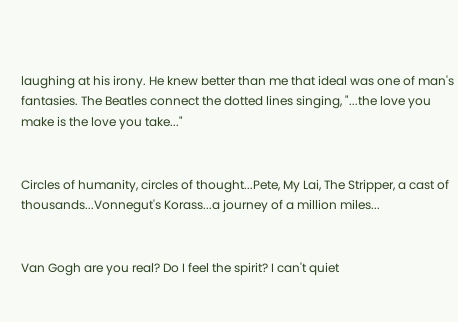laughing at his irony. He knew better than me that ideal was one of man's fantasies. The Beatles connect the dotted lines singing, "...the love you make is the love you take..."


Circles of humanity, circles of thought...Pete, My Lai, The Stripper, a cast of thousands...Vonnegut's Korass...a journey of a million miles...


Van Gogh are you real? Do I feel the spirit? I can't quiet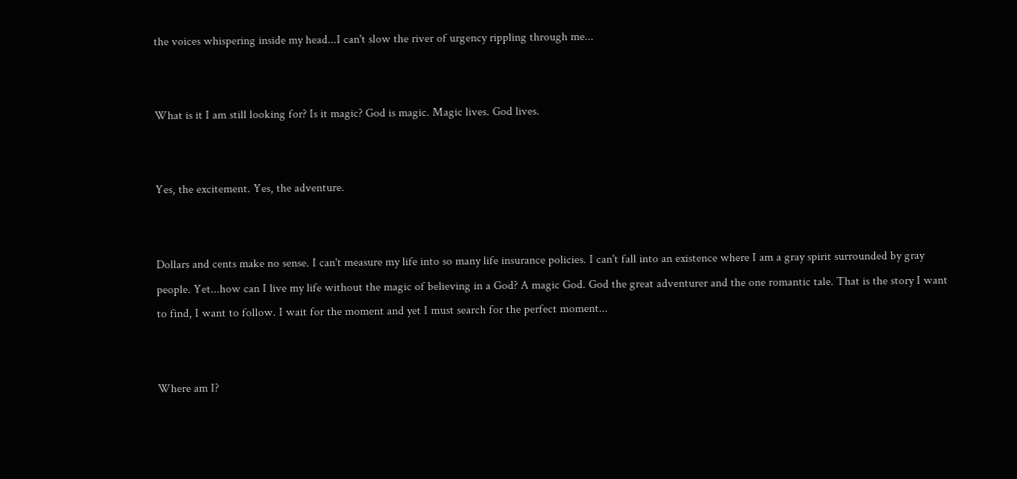the voices whispering inside my head...I can't slow the river of urgency rippling through me...


What is it I am still looking for? Is it magic? God is magic. Magic lives. God lives.


Yes, the excitement. Yes, the adventure.


Dollars and cents make no sense. I can't measure my life into so many life insurance policies. I can't fall into an existence where I am a gray spirit surrounded by gray people. Yet...how can I live my life without the magic of believing in a God? A magic God. God the great adventurer and the one romantic tale. That is the story I want to find, I want to follow. I wait for the moment and yet I must search for the perfect moment...


Where am I?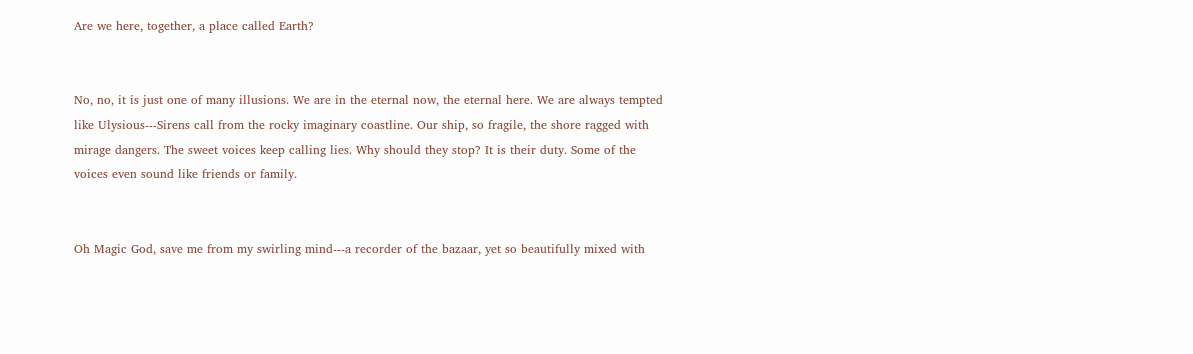Are we here, together, a place called Earth?


No, no, it is just one of many illusions. We are in the eternal now, the eternal here. We are always tempted like Ulysious---Sirens call from the rocky imaginary coastline. Our ship, so fragile, the shore ragged with mirage dangers. The sweet voices keep calling lies. Why should they stop? It is their duty. Some of the voices even sound like friends or family.


Oh Magic God, save me from my swirling mind---a recorder of the bazaar, yet so beautifully mixed with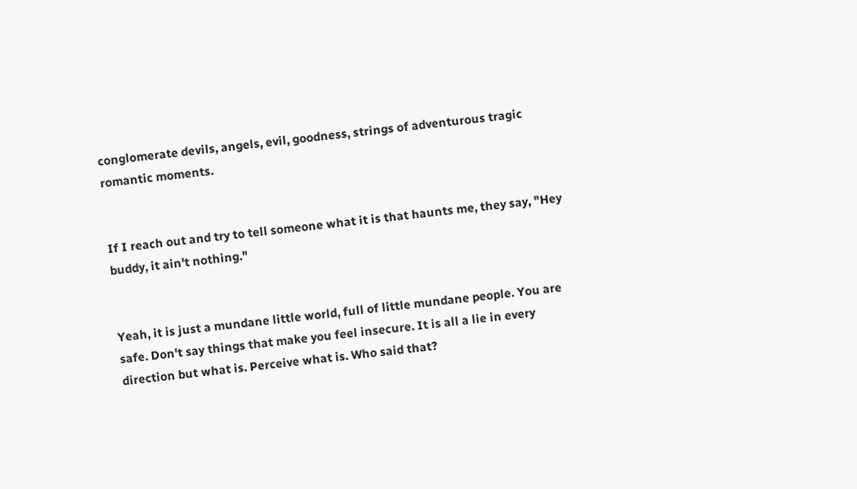conglomerate devils, angels, evil, goodness, strings of adventurous tragic romantic moments.


If I reach out and try to tell someone what it is that haunts me, they say, "Hey buddy, it ain't nothing."


Yeah, it is just a mundane little world, full of little mundane people. You are safe. Don't say things that make you feel insecure. It is all a lie in every direction but what is. Perceive what is. Who said that?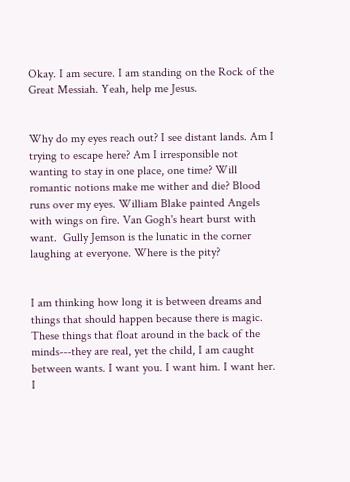Okay. I am secure. I am standing on the Rock of the Great Messiah. Yeah, help me Jesus.


Why do my eyes reach out? I see distant lands. Am I trying to escape here? Am I irresponsible not wanting to stay in one place, one time? Will romantic notions make me wither and die? Blood runs over my eyes. William Blake painted Angels with wings on fire. Van Gogh's heart burst with want.  Gully Jemson is the lunatic in the corner laughing at everyone. Where is the pity?


I am thinking how long it is between dreams and things that should happen because there is magic. These things that float around in the back of the minds---they are real, yet the child, I am caught between wants. I want you. I want him. I want her. I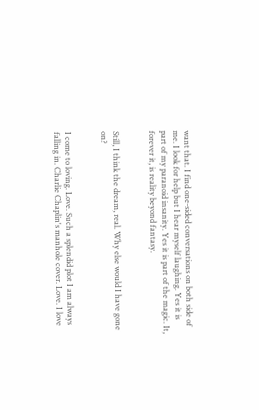want that. I find one-sided conversations on both side of me. I look for help but I hear myself laughing. Yes it is part of my paranoid insanity. Yes it is part of the magic. It, forever it, is reality beyond fantasy.


Still, I think the dream, real. Why else would I have gone on?


I come to loving. Love. Such a splendid plot I am always falling in. Charlie Chaplin's manhole cover. Love. I love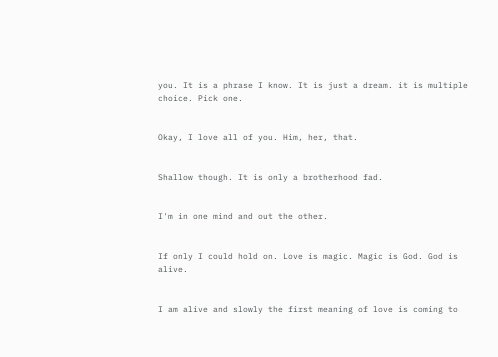you. It is a phrase I know. It is just a dream. it is multiple choice. Pick one.


Okay, I love all of you. Him, her, that.


Shallow though. It is only a brotherhood fad.


I'm in one mind and out the other.


If only I could hold on. Love is magic. Magic is God. God is alive.


I am alive and slowly the first meaning of love is coming to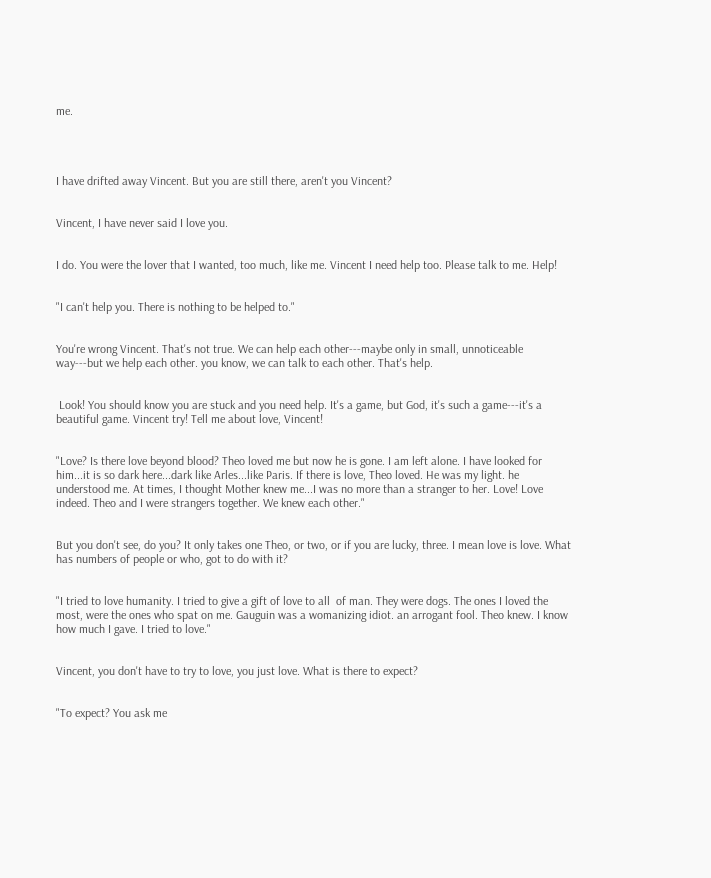me.




I have drifted away Vincent. But you are still there, aren't you Vincent?


Vincent, I have never said I love you.


I do. You were the lover that I wanted, too much, like me. Vincent I need help too. Please talk to me. Help!


"I can't help you. There is nothing to be helped to."


You're wrong Vincent. That's not true. We can help each other---maybe only in small, unnoticeable way---but we help each other. you know, we can talk to each other. That's help.


 Look! You should know you are stuck and you need help. It's a game, but God, it's such a game---it's a beautiful game. Vincent try! Tell me about love, Vincent!


"Love? Is there love beyond blood? Theo loved me but now he is gone. I am left alone. I have looked for him...it is so dark here...dark like Arles...like Paris. If there is love, Theo loved. He was my light. he understood me. At times, I thought Mother knew me...I was no more than a stranger to her. Love! Love indeed. Theo and I were strangers together. We knew each other."


But you don't see, do you? It only takes one Theo, or two, or if you are lucky, three. I mean love is love. What has numbers of people or who, got to do with it?


"I tried to love humanity. I tried to give a gift of love to all  of man. They were dogs. The ones I loved the most, were the ones who spat on me. Gauguin was a womanizing idiot. an arrogant fool. Theo knew. I know how much I gave. I tried to love."


Vincent, you don't have to try to love, you just love. What is there to expect?


"To expect? You ask me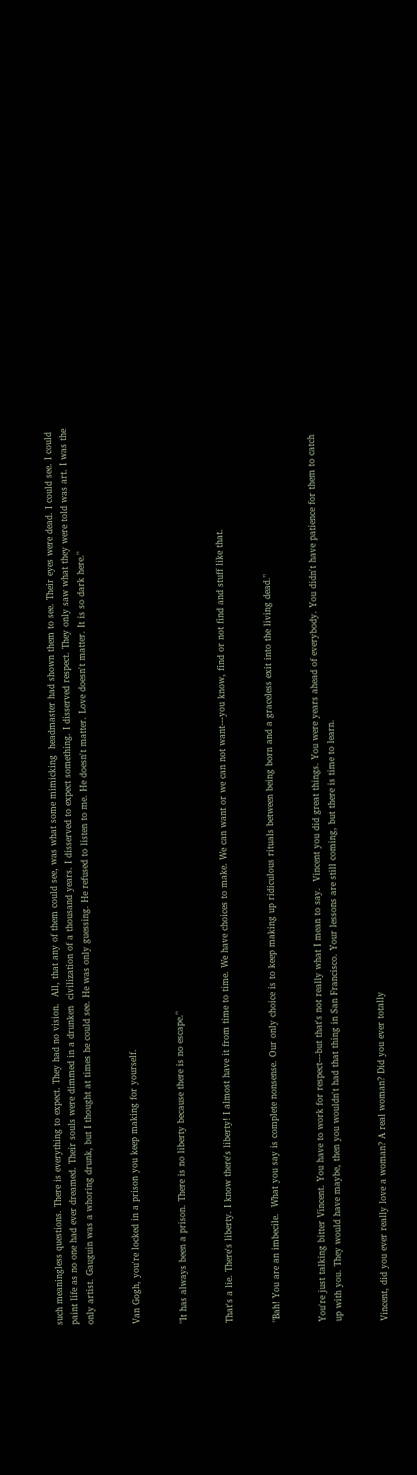such meaningless questions. There is everything to expect. They had no vision.  All, that any of them could see, was what some mimicking  headmaster had shown them to see. Their eyes were dead. I could see. I could paint life as no one had ever dreamed. Their souls were dimmed in a drunken  civilization of a thousand years. I disserved to expect something. I disserved respect. They only saw what they were told was art. I was the only artist. Gauguin was a whoring drunk, but I thought at times he could see. He was only guessing. He refused to listen to me. He doesn't matter. Love doesn't matter. It is so dark here."


Van Gogh, you're locked in a prison you keep making for yourself.


"It has always been a prison. There is no liberty because there is no escape."


That's a lie. There's liberty. I know there's liberty! I almost have it from time to time. We have choices to make. We can want or we can not want---you know, find or not find and stuff like that.


"Bah! You are an imbecile.  What you say is complete nonsense. Our only choice is to keep making up ridiculous rituals between being born and a graceless exit into the living dead."


You're just talking bitter Vincent. You have to work for respect---but that's not really what I mean to say.  Vincent you did great things. You were years ahead of everybody. You didn't have patience for them to catch up with you. They would have maybe, then you wouldn't had that thing in San Francisco. Your lessons are still coming, but there is time to learn.


Vincent, did you ever really love a woman? A real woman? Did you ever totally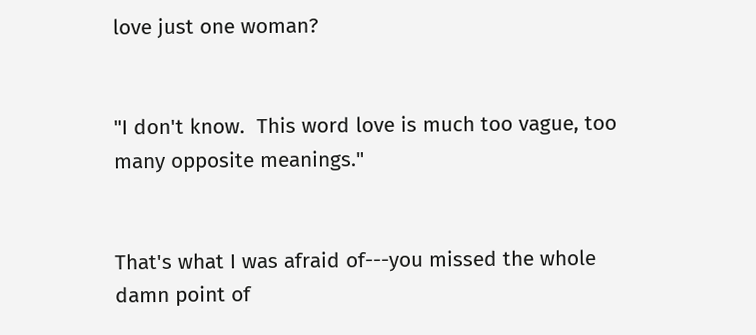love just one woman?


"I don't know.  This word love is much too vague, too many opposite meanings."


That's what I was afraid of---you missed the whole damn point of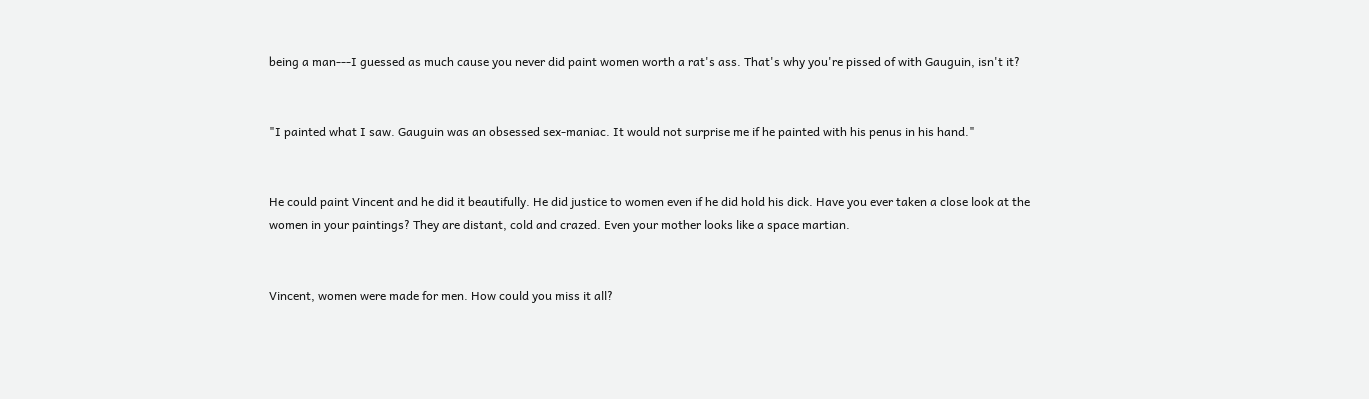being a man---I guessed as much cause you never did paint women worth a rat's ass. That's why you're pissed of with Gauguin, isn't it?


"I painted what I saw. Gauguin was an obsessed sex-maniac. It would not surprise me if he painted with his penus in his hand."


He could paint Vincent and he did it beautifully. He did justice to women even if he did hold his dick. Have you ever taken a close look at the women in your paintings? They are distant, cold and crazed. Even your mother looks like a space martian.


Vincent, women were made for men. How could you miss it all?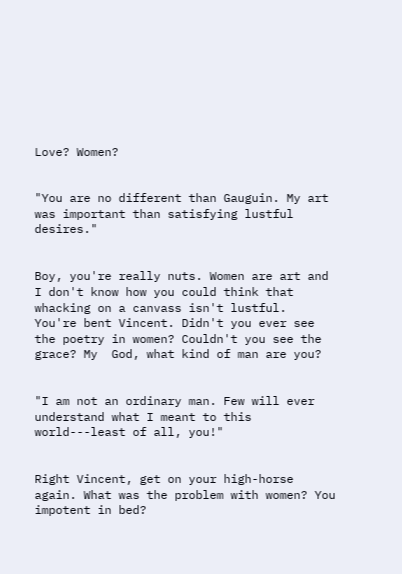Love? Women?


"You are no different than Gauguin. My art was important than satisfying lustful desires."


Boy, you're really nuts. Women are art and I don't know how you could think that whacking on a canvass isn't lustful.  You're bent Vincent. Didn't you ever see the poetry in women? Couldn't you see the grace? My  God, what kind of man are you?


"I am not an ordinary man. Few will ever understand what I meant to this world---least of all, you!"


Right Vincent, get on your high-horse again. What was the problem with women? You impotent in bed?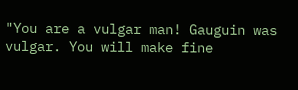"You are a vulgar man! Gauguin was vulgar. You will make fine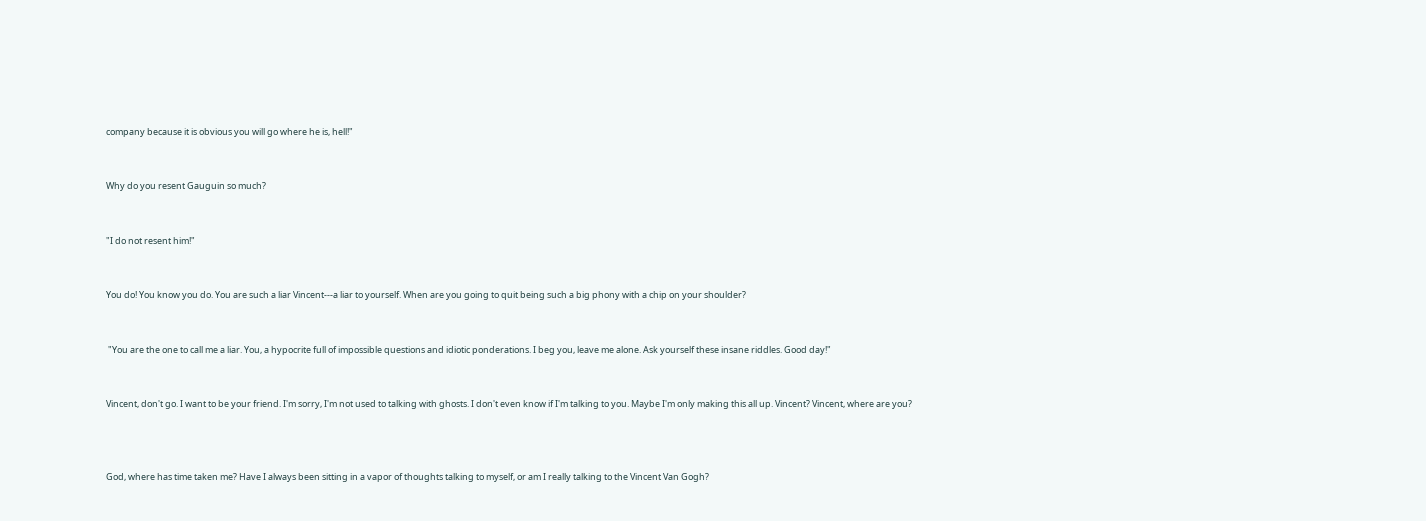company because it is obvious you will go where he is, hell!"


Why do you resent Gauguin so much?


"I do not resent him!"


You do! You know you do. You are such a liar Vincent---a liar to yourself. When are you going to quit being such a big phony with a chip on your shoulder?


 "You are the one to call me a liar. You, a hypocrite full of impossible questions and idiotic ponderations. I beg you, leave me alone. Ask yourself these insane riddles. Good day!"


Vincent, don't go. I want to be your friend. I'm sorry, I'm not used to talking with ghosts. I don't even know if I'm talking to you. Maybe I'm only making this all up. Vincent? Vincent, where are you?



God, where has time taken me? Have I always been sitting in a vapor of thoughts talking to myself, or am I really talking to the Vincent Van Gogh?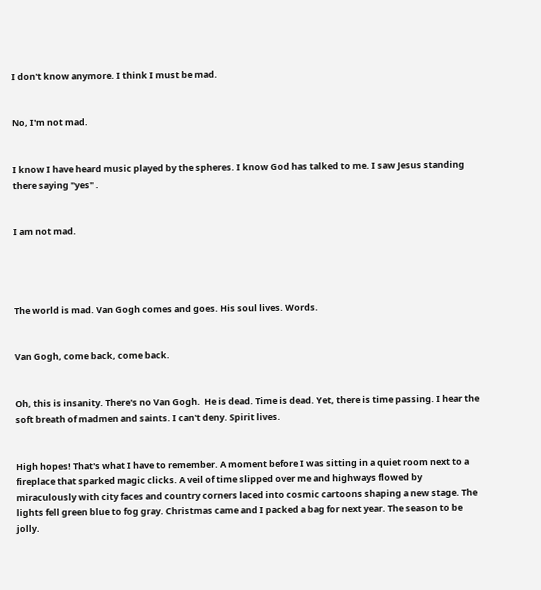I don't know anymore. I think I must be mad.


No, I'm not mad.


I know I have heard music played by the spheres. I know God has talked to me. I saw Jesus standing there saying "yes" .


I am not mad.




The world is mad. Van Gogh comes and goes. His soul lives. Words.


Van Gogh, come back, come back.


Oh, this is insanity. There's no Van Gogh.  He is dead. Time is dead. Yet, there is time passing. I hear the soft breath of madmen and saints. I can't deny. Spirit lives.


High hopes! That's what I have to remember. A moment before I was sitting in a quiet room next to a fireplace that sparked magic clicks. A veil of time slipped over me and highways flowed by miraculously with city faces and country corners laced into cosmic cartoons shaping a new stage. The lights fell green blue to fog gray. Christmas came and I packed a bag for next year. The season to be jolly.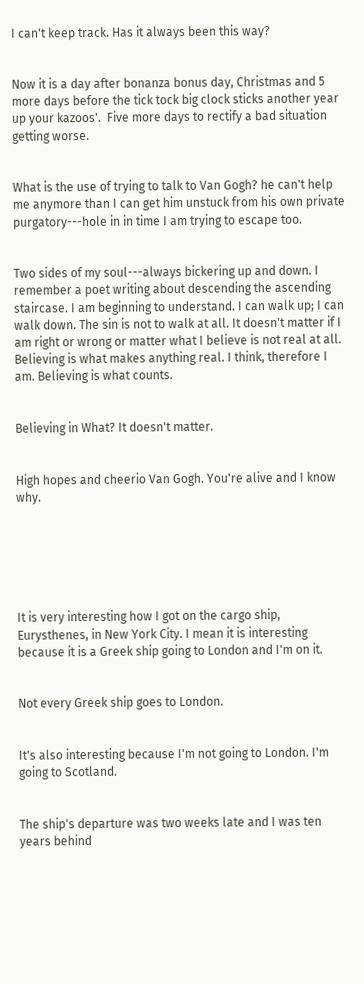I can't keep track. Has it always been this way?


Now it is a day after bonanza bonus day, Christmas and 5 more days before the tick tock big clock sticks another year up your kazoos'.  Five more days to rectify a bad situation getting worse.


What is the use of trying to talk to Van Gogh? he can't help me anymore than I can get him unstuck from his own private purgatory---hole in in time I am trying to escape too.


Two sides of my soul---always bickering up and down. I remember a poet writing about descending the ascending staircase. I am beginning to understand. I can walk up; I can walk down. The sin is not to walk at all. It doesn't matter if I am right or wrong or matter what I believe is not real at all. Believing is what makes anything real. I think, therefore I am. Believing is what counts.


Believing in What? It doesn't matter.


High hopes and cheerio Van Gogh. You're alive and I know why.






It is very interesting how I got on the cargo ship, Eurysthenes, in New York City. I mean it is interesting because it is a Greek ship going to London and I'm on it.


Not every Greek ship goes to London.


It's also interesting because I'm not going to London. I'm going to Scotland.


The ship's departure was two weeks late and I was ten years behind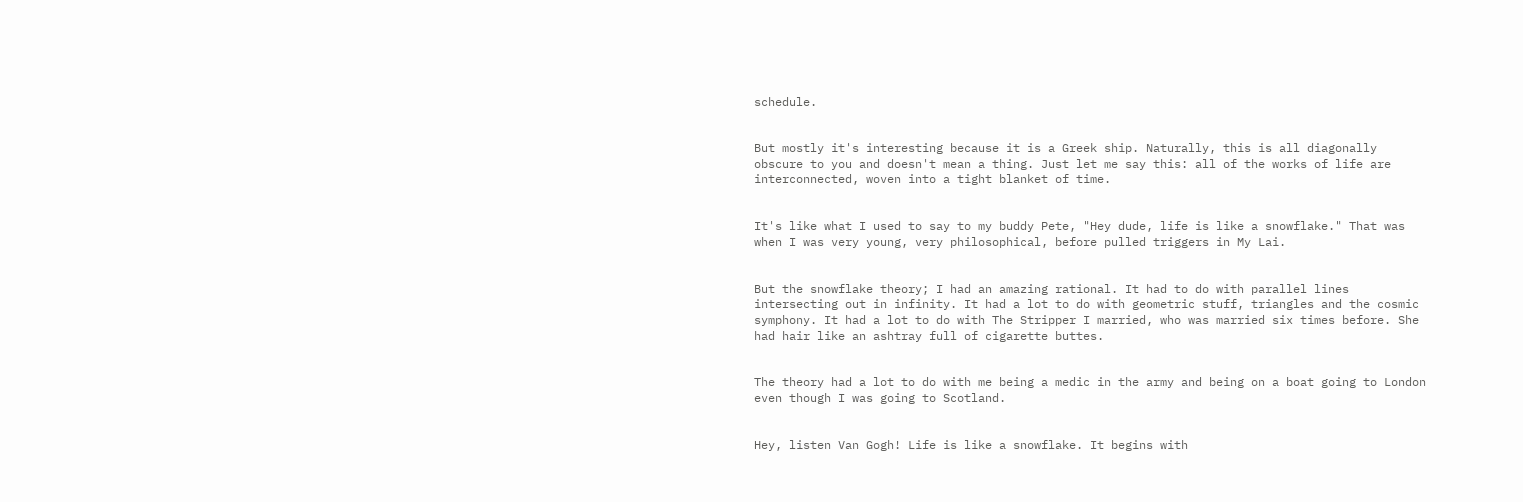schedule.


But mostly it's interesting because it is a Greek ship. Naturally, this is all diagonally obscure to you and doesn't mean a thing. Just let me say this: all of the works of life are interconnected, woven into a tight blanket of time.


It's like what I used to say to my buddy Pete, "Hey dude, life is like a snowflake." That was when I was very young, very philosophical, before pulled triggers in My Lai.


But the snowflake theory; I had an amazing rational. It had to do with parallel lines intersecting out in infinity. It had a lot to do with geometric stuff, triangles and the cosmic symphony. It had a lot to do with The Stripper I married, who was married six times before. She had hair like an ashtray full of cigarette buttes.


The theory had a lot to do with me being a medic in the army and being on a boat going to London even though I was going to Scotland.


Hey, listen Van Gogh! Life is like a snowflake. It begins with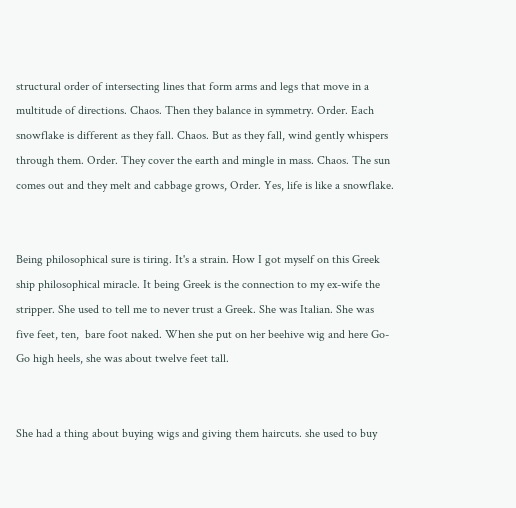structural order of intersecting lines that form arms and legs that move in a multitude of directions. Chaos. Then they balance in symmetry. Order. Each snowflake is different as they fall. Chaos. But as they fall, wind gently whispers through them. Order. They cover the earth and mingle in mass. Chaos. The sun comes out and they melt and cabbage grows, Order. Yes, life is like a snowflake.


Being philosophical sure is tiring. It's a strain. How I got myself on this Greek ship philosophical miracle. It being Greek is the connection to my ex-wife the stripper. She used to tell me to never trust a Greek. She was Italian. She was five feet, ten,  bare foot naked. When she put on her beehive wig and here Go-Go high heels, she was about twelve feet tall.


She had a thing about buying wigs and giving them haircuts. she used to buy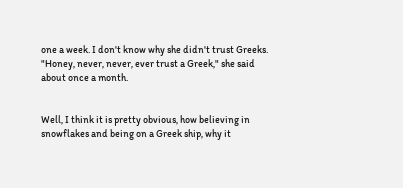one a week. I don't know why she didn't trust Greeks. "Honey, never, never, ever trust a Greek," she said about once a month.


Well, I think it is pretty obvious, how believing in snowflakes and being on a Greek ship, why it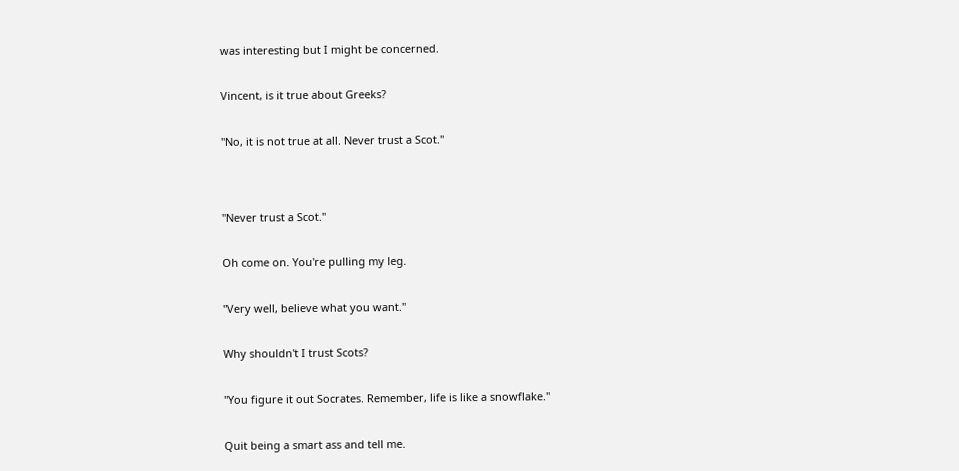was interesting but I might be concerned.


Vincent, is it true about Greeks?


"No, it is not true at all. Never trust a Scot."




"Never trust a Scot."


Oh come on. You're pulling my leg.


"Very well, believe what you want."


Why shouldn't I trust Scots?


"You figure it out Socrates. Remember, life is like a snowflake."


Quit being a smart ass and tell me.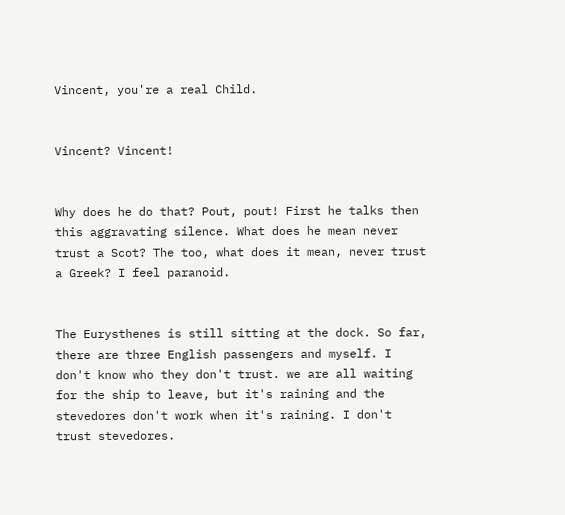Vincent, you're a real Child.


Vincent? Vincent!


Why does he do that? Pout, pout! First he talks then this aggravating silence. What does he mean never trust a Scot? The too, what does it mean, never trust a Greek? I feel paranoid.


The Eurysthenes is still sitting at the dock. So far, there are three English passengers and myself. I don't know who they don't trust. we are all waiting for the ship to leave, but it's raining and the stevedores don't work when it's raining. I don't trust stevedores.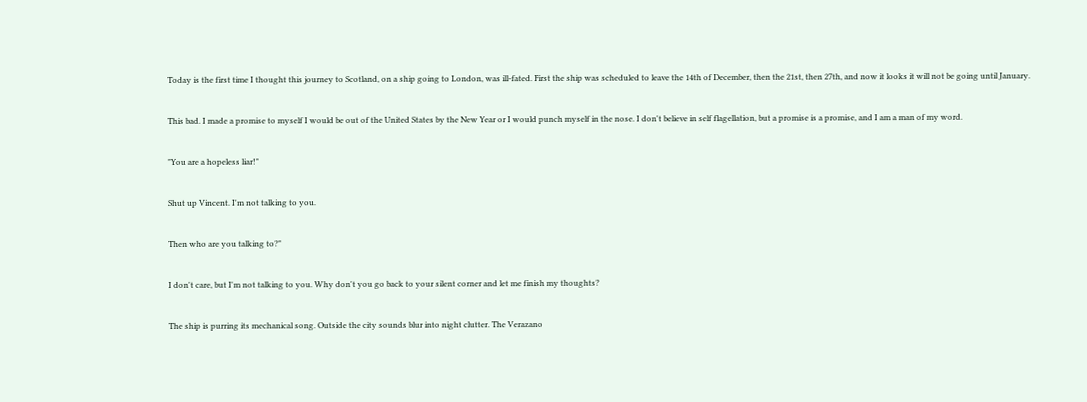Today is the first time I thought this journey to Scotland, on a ship going to London, was ill-fated. First the ship was scheduled to leave the 14th of December, then the 21st, then 27th, and now it looks it will not be going until January.


This bad. I made a promise to myself I would be out of the United States by the New Year or I would punch myself in the nose. I don't believe in self flagellation, but a promise is a promise, and I am a man of my word.


"You are a hopeless liar!"


Shut up Vincent. I'm not talking to you.


Then who are you talking to?"


I don't care, but I'm not talking to you. Why don't you go back to your silent corner and let me finish my thoughts?


The ship is purring its mechanical song. Outside the city sounds blur into night clutter. The Verazano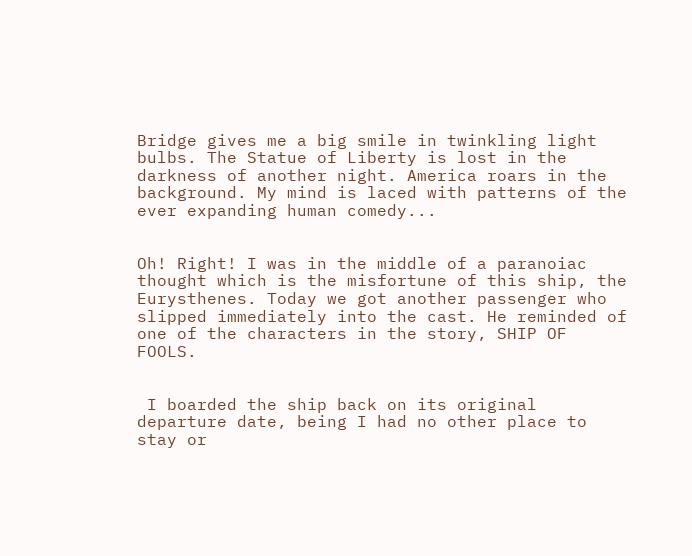Bridge gives me a big smile in twinkling light bulbs. The Statue of Liberty is lost in the darkness of another night. America roars in the background. My mind is laced with patterns of the ever expanding human comedy...


Oh! Right! I was in the middle of a paranoiac thought which is the misfortune of this ship, the Eurysthenes. Today we got another passenger who slipped immediately into the cast. He reminded of one of the characters in the story, SHIP OF FOOLS.


 I boarded the ship back on its original departure date, being I had no other place to stay or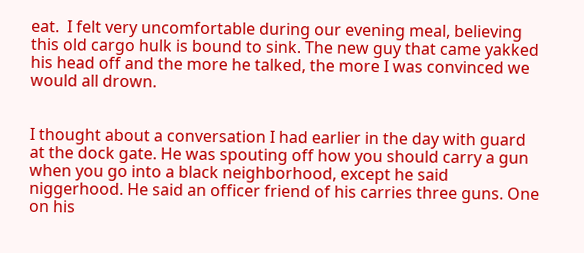eat.  I felt very uncomfortable during our evening meal, believing this old cargo hulk is bound to sink. The new guy that came yakked his head off and the more he talked, the more I was convinced we would all drown.


I thought about a conversation I had earlier in the day with guard at the dock gate. He was spouting off how you should carry a gun when you go into a black neighborhood, except he said niggerhood. He said an officer friend of his carries three guns. One on his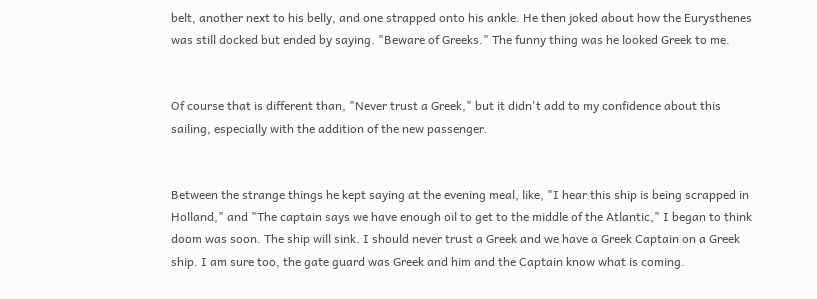belt, another next to his belly, and one strapped onto his ankle. He then joked about how the Eurysthenes was still docked but ended by saying. "Beware of Greeks." The funny thing was he looked Greek to me.


Of course that is different than, "Never trust a Greek," but it didn't add to my confidence about this sailing, especially with the addition of the new passenger.


Between the strange things he kept saying at the evening meal, like, "I hear this ship is being scrapped in Holland," and "The captain says we have enough oil to get to the middle of the Atlantic," I began to think doom was soon. The ship will sink. I should never trust a Greek and we have a Greek Captain on a Greek ship. I am sure too, the gate guard was Greek and him and the Captain know what is coming.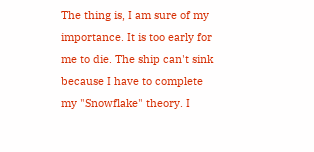The thing is, I am sure of my importance. It is too early for me to die. The ship can't sink because I have to complete my "Snowflake" theory. I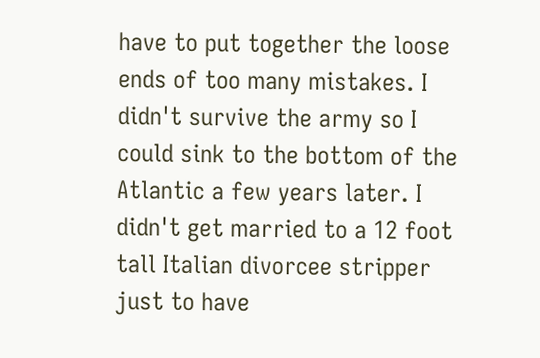have to put together the loose ends of too many mistakes. I didn't survive the army so I could sink to the bottom of the Atlantic a few years later. I didn't get married to a 12 foot tall Italian divorcee stripper just to have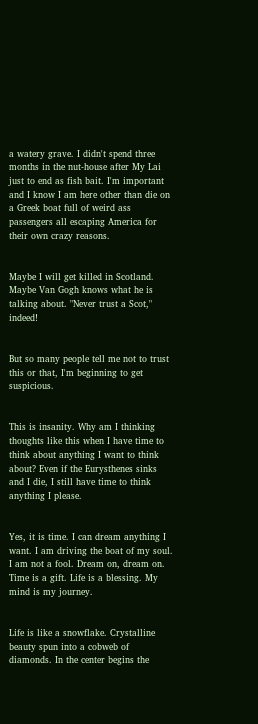a watery grave. I didn't spend three months in the nut-house after My Lai just to end as fish bait. I'm important and I know I am here other than die on a Greek boat full of weird ass passengers all escaping America for their own crazy reasons.


Maybe I will get killed in Scotland. Maybe Van Gogh knows what he is talking about. "Never trust a Scot," indeed!


But so many people tell me not to trust this or that, I'm beginning to get suspicious.


This is insanity. Why am I thinking thoughts like this when I have time to think about anything I want to think about? Even if the Eurysthenes sinks and I die, I still have time to think anything I please.


Yes, it is time. I can dream anything I want. I am driving the boat of my soul. I am not a fool. Dream on, dream on. Time is a gift. Life is a blessing. My mind is my journey.


Life is like a snowflake. Crystalline beauty spun into a cobweb of diamonds. In the center begins the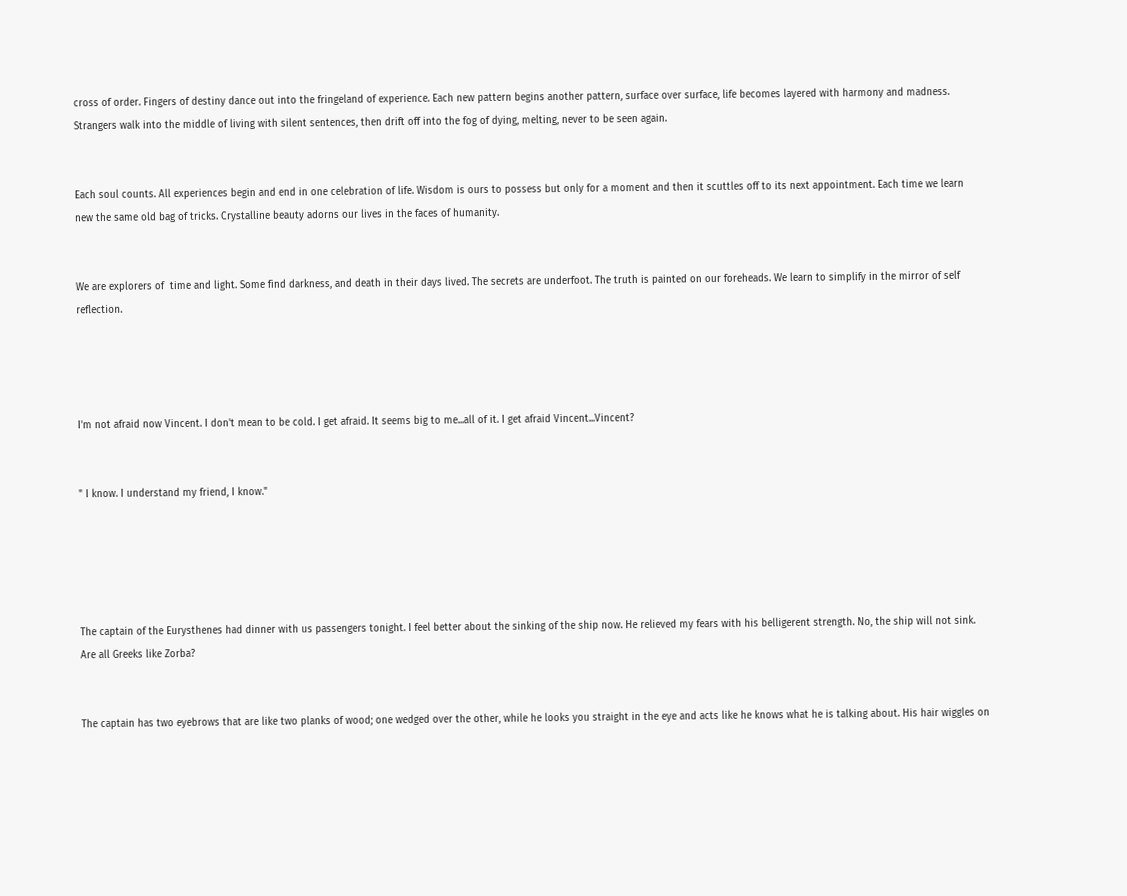cross of order. Fingers of destiny dance out into the fringeland of experience. Each new pattern begins another pattern, surface over surface, life becomes layered with harmony and madness. Strangers walk into the middle of living with silent sentences, then drift off into the fog of dying, melting, never to be seen again.


Each soul counts. All experiences begin and end in one celebration of life. Wisdom is ours to possess but only for a moment and then it scuttles off to its next appointment. Each time we learn new the same old bag of tricks. Crystalline beauty adorns our lives in the faces of humanity.


We are explorers of  time and light. Some find darkness, and death in their days lived. The secrets are underfoot. The truth is painted on our foreheads. We learn to simplify in the mirror of self reflection.




I'm not afraid now Vincent. I don't mean to be cold. I get afraid. It seems big to me...all of it. I get afraid Vincent...Vincent?


" I know. I understand my friend, I know."





The captain of the Eurysthenes had dinner with us passengers tonight. I feel better about the sinking of the ship now. He relieved my fears with his belligerent strength. No, the ship will not sink. Are all Greeks like Zorba?


The captain has two eyebrows that are like two planks of wood; one wedged over the other, while he looks you straight in the eye and acts like he knows what he is talking about. His hair wiggles on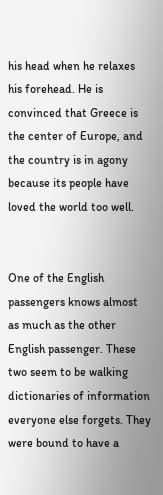his head when he relaxes his forehead. He is convinced that Greece is the center of Europe, and the country is in agony because its people have loved the world too well.


One of the English passengers knows almost as much as the other English passenger. These two seem to be walking dictionaries of information everyone else forgets. They were bound to have a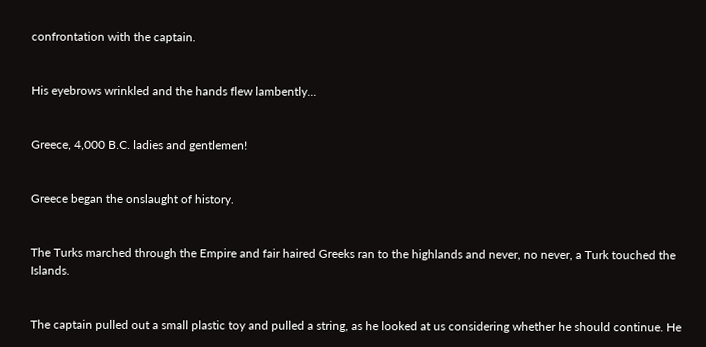confrontation with the captain.


His eyebrows wrinkled and the hands flew lambently...


Greece, 4,000 B.C. ladies and gentlemen!


Greece began the onslaught of history.


The Turks marched through the Empire and fair haired Greeks ran to the highlands and never, no never, a Turk touched the Islands.


The captain pulled out a small plastic toy and pulled a string, as he looked at us considering whether he should continue. He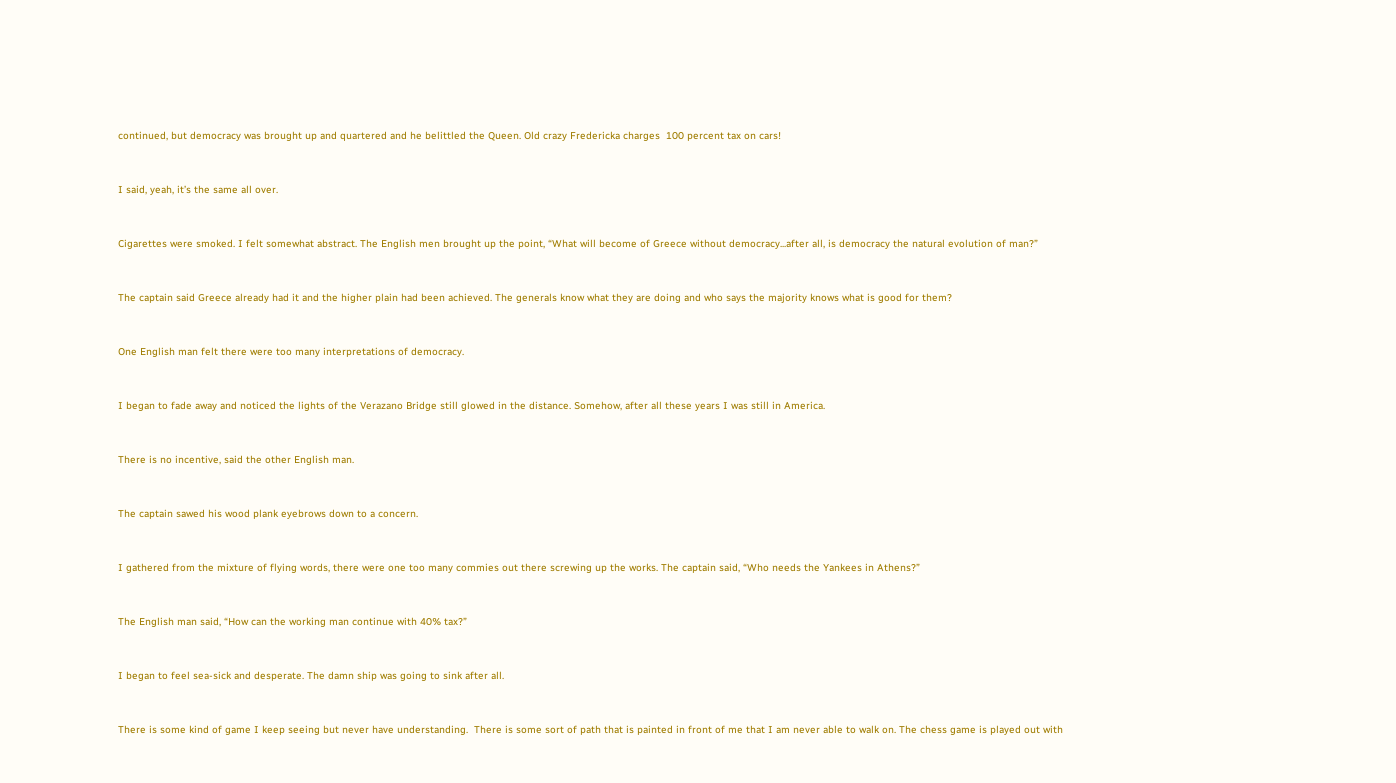continued, but democracy was brought up and quartered and he belittled the Queen. Old crazy Fredericka charges  100 percent tax on cars!


I said, yeah, it’s the same all over.


Cigarettes were smoked. I felt somewhat abstract. The English men brought up the point, “What will become of Greece without democracy...after all, is democracy the natural evolution of man?”


The captain said Greece already had it and the higher plain had been achieved. The generals know what they are doing and who says the majority knows what is good for them?


One English man felt there were too many interpretations of democracy.


I began to fade away and noticed the lights of the Verazano Bridge still glowed in the distance. Somehow, after all these years I was still in America.


There is no incentive, said the other English man.


The captain sawed his wood plank eyebrows down to a concern.


I gathered from the mixture of flying words, there were one too many commies out there screwing up the works. The captain said, “Who needs the Yankees in Athens?”


The English man said, “How can the working man continue with 40% tax?”


I began to feel sea-sick and desperate. The damn ship was going to sink after all.


There is some kind of game I keep seeing but never have understanding.  There is some sort of path that is painted in front of me that I am never able to walk on. The chess game is played out with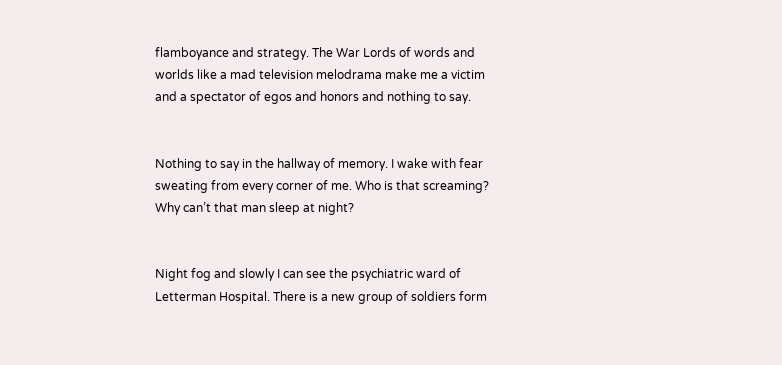flamboyance and strategy. The War Lords of words and worlds like a mad television melodrama make me a victim and a spectator of egos and honors and nothing to say.


Nothing to say in the hallway of memory. I wake with fear sweating from every corner of me. Who is that screaming? Why can’t that man sleep at night?


Night fog and slowly I can see the psychiatric ward of Letterman Hospital. There is a new group of soldiers form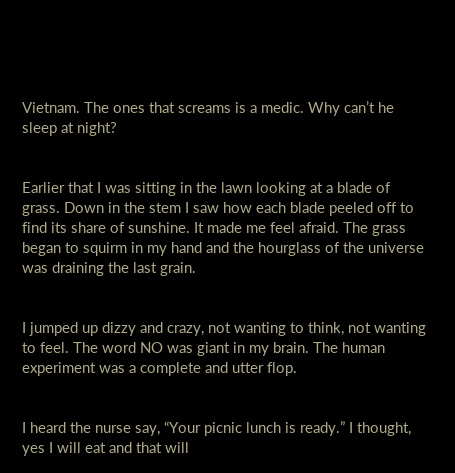Vietnam. The ones that screams is a medic. Why can’t he sleep at night?


Earlier that I was sitting in the lawn looking at a blade of grass. Down in the stem I saw how each blade peeled off to find its share of sunshine. It made me feel afraid. The grass began to squirm in my hand and the hourglass of the universe was draining the last grain.


I jumped up dizzy and crazy, not wanting to think, not wanting to feel. The word NO was giant in my brain. The human experiment was a complete and utter flop.


I heard the nurse say, “Your picnic lunch is ready.” I thought, yes I will eat and that will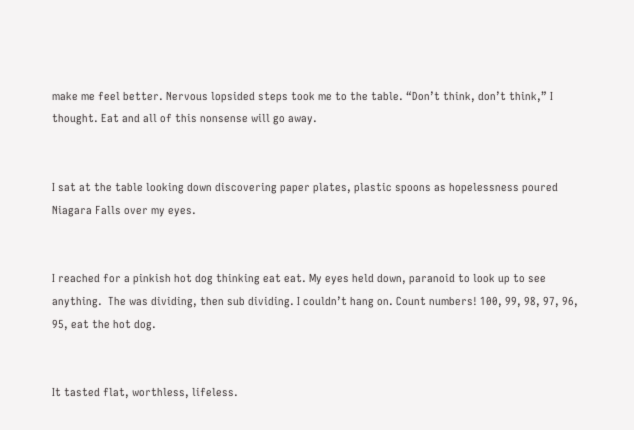make me feel better. Nervous lopsided steps took me to the table. “Don’t think, don’t think,” I thought. Eat and all of this nonsense will go away.


I sat at the table looking down discovering paper plates, plastic spoons as hopelessness poured Niagara Falls over my eyes.


I reached for a pinkish hot dog thinking eat eat. My eyes held down, paranoid to look up to see anything.  The was dividing, then sub dividing. I couldn’t hang on. Count numbers! 100, 99, 98, 97, 96, 95, eat the hot dog.


It tasted flat, worthless, lifeless.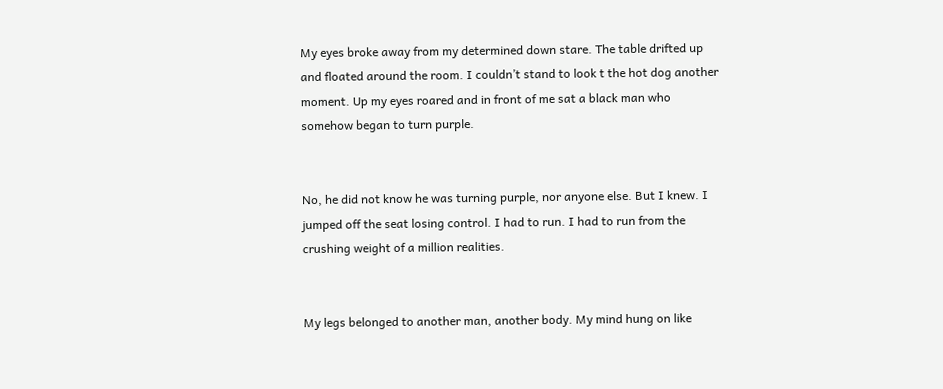My eyes broke away from my determined down stare. The table drifted up and floated around the room. I couldn’t stand to look t the hot dog another moment. Up my eyes roared and in front of me sat a black man who somehow began to turn purple.


No, he did not know he was turning purple, nor anyone else. But I knew. I jumped off the seat losing control. I had to run. I had to run from the crushing weight of a million realities.


My legs belonged to another man, another body. My mind hung on like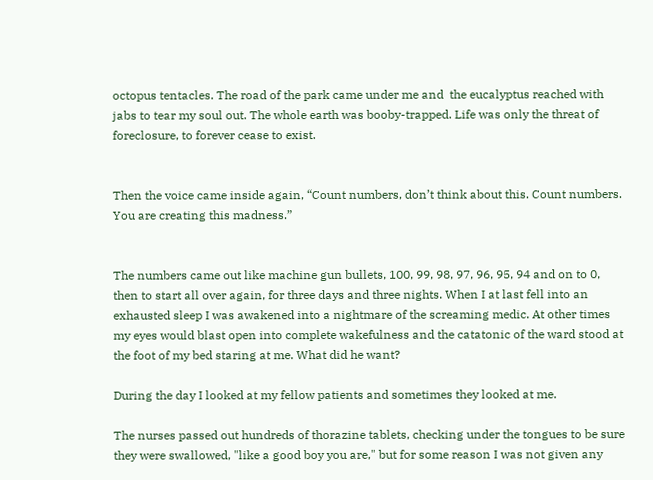octopus tentacles. The road of the park came under me and  the eucalyptus reached with jabs to tear my soul out. The whole earth was booby-trapped. Life was only the threat of foreclosure, to forever cease to exist.


Then the voice came inside again, “Count numbers, don’t think about this. Count numbers. You are creating this madness.”


The numbers came out like machine gun bullets, 100, 99, 98, 97, 96, 95, 94 and on to 0, then to start all over again, for three days and three nights. When I at last fell into an exhausted sleep I was awakened into a nightmare of the screaming medic. At other times my eyes would blast open into complete wakefulness and the catatonic of the ward stood at the foot of my bed staring at me. What did he want?

During the day I looked at my fellow patients and sometimes they looked at me.

The nurses passed out hundreds of thorazine tablets, checking under the tongues to be sure they were swallowed, "like a good boy you are," but for some reason I was not given any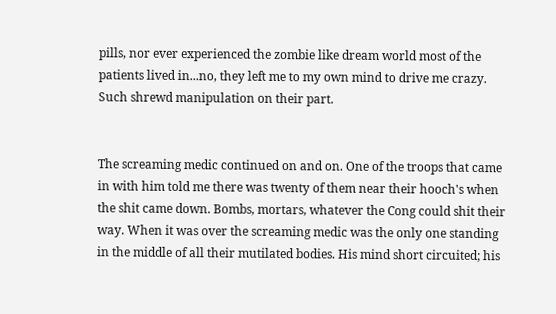pills, nor ever experienced the zombie like dream world most of the patients lived in...no, they left me to my own mind to drive me crazy. Such shrewd manipulation on their part.


The screaming medic continued on and on. One of the troops that came in with him told me there was twenty of them near their hooch's when the shit came down. Bombs, mortars, whatever the Cong could shit their way. When it was over the screaming medic was the only one standing in the middle of all their mutilated bodies. His mind short circuited; his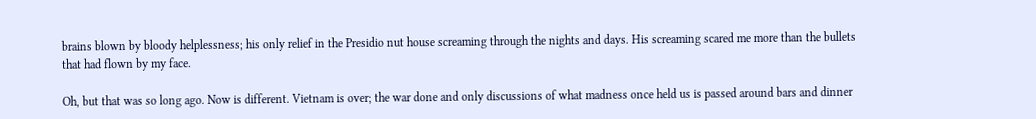brains blown by bloody helplessness; his only relief in the Presidio nut house screaming through the nights and days. His screaming scared me more than the bullets that had flown by my face.

Oh, but that was so long ago. Now is different. Vietnam is over; the war done and only discussions of what madness once held us is passed around bars and dinner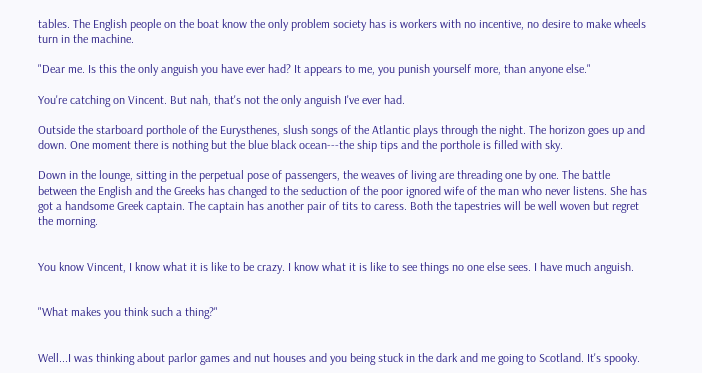tables. The English people on the boat know the only problem society has is workers with no incentive, no desire to make wheels turn in the machine.

"Dear me. Is this the only anguish you have ever had? It appears to me, you punish yourself more, than anyone else."

You're catching on Vincent. But nah, that's not the only anguish I've ever had.

Outside the starboard porthole of the Eurysthenes, slush songs of the Atlantic plays through the night. The horizon goes up and down. One moment there is nothing but the blue black ocean---the ship tips and the porthole is filled with sky.

Down in the lounge, sitting in the perpetual pose of passengers, the weaves of living are threading one by one. The battle between the English and the Greeks has changed to the seduction of the poor ignored wife of the man who never listens. She has got a handsome Greek captain. The captain has another pair of tits to caress. Both the tapestries will be well woven but regret the morning.


You know Vincent, I know what it is like to be crazy. I know what it is like to see things no one else sees. I have much anguish.


"What makes you think such a thing?"


Well...I was thinking about parlor games and nut houses and you being stuck in the dark and me going to Scotland. It's spooky.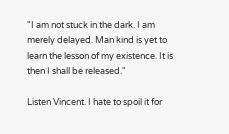"I am not stuck in the dark. I am merely delayed. Man kind is yet to learn the lesson of my existence. It is then I shall be released."

Listen Vincent. I hate to spoil it for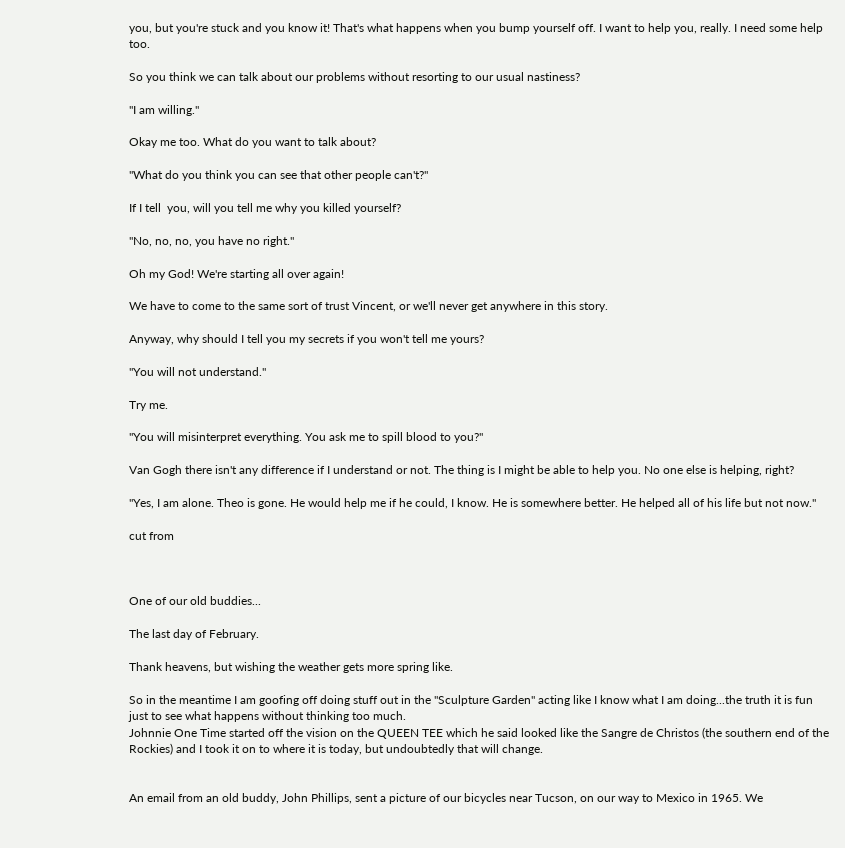you, but you're stuck and you know it! That's what happens when you bump yourself off. I want to help you, really. I need some help too.

So you think we can talk about our problems without resorting to our usual nastiness?

"I am willing."

Okay me too. What do you want to talk about?

"What do you think you can see that other people can't?"

If I tell  you, will you tell me why you killed yourself?

"No, no, no, you have no right."

Oh my God! We're starting all over again!

We have to come to the same sort of trust Vincent, or we'll never get anywhere in this story.

Anyway, why should I tell you my secrets if you won't tell me yours?

"You will not understand."

Try me.

"You will misinterpret everything. You ask me to spill blood to you?"

Van Gogh there isn't any difference if I understand or not. The thing is I might be able to help you. No one else is helping, right?

"Yes, I am alone. Theo is gone. He would help me if he could, I know. He is somewhere better. He helped all of his life but not now."

cut from



One of our old buddies...

The last day of February.

Thank heavens, but wishing the weather gets more spring like.

So in the meantime I am goofing off doing stuff out in the "Sculpture Garden" acting like I know what I am doing...the truth it is fun just to see what happens without thinking too much.
Johnnie One Time started off the vision on the QUEEN TEE which he said looked like the Sangre de Christos (the southern end of the Rockies) and I took it on to where it is today, but undoubtedly that will change.


An email from an old buddy, John Phillips, sent a picture of our bicycles near Tucson, on our way to Mexico in 1965. We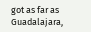got as far as Guadalajara,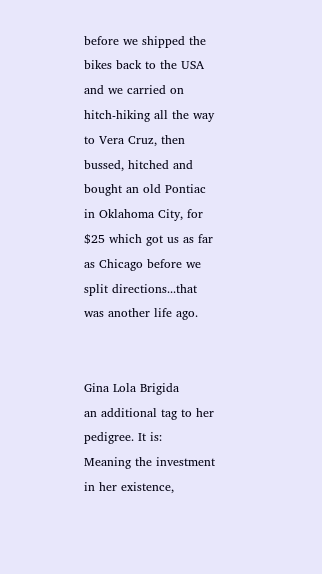before we shipped the bikes back to the USA and we carried on hitch-hiking all the way to Vera Cruz, then bussed, hitched and bought an old Pontiac in Oklahoma City, for $25 which got us as far as Chicago before we split directions...that was another life ago.


Gina Lola Brigida
an additional tag to her pedigree. It is:
Meaning the investment in her existence,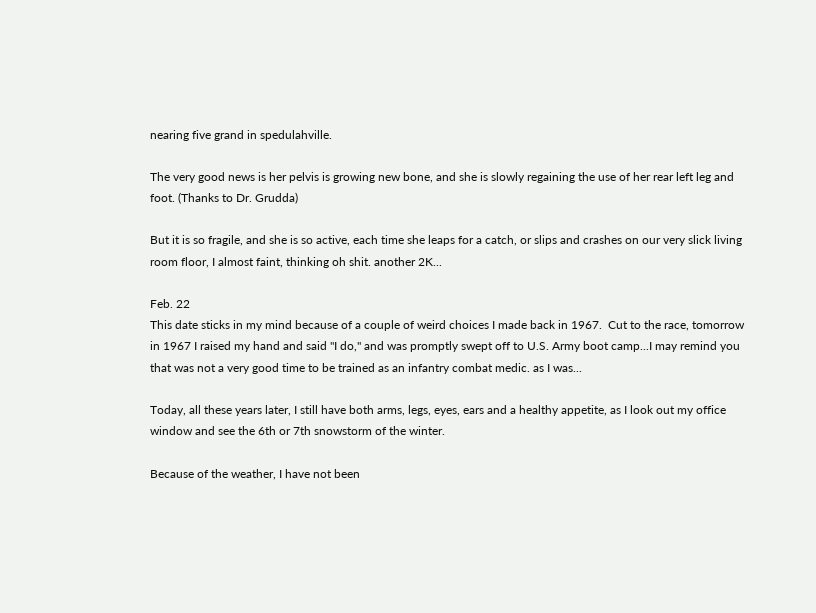nearing five grand in spedulahville.

The very good news is her pelvis is growing new bone, and she is slowly regaining the use of her rear left leg and foot. (Thanks to Dr. Grudda)

But it is so fragile, and she is so active, each time she leaps for a catch, or slips and crashes on our very slick living room floor, I almost faint, thinking oh shit. another 2K...

Feb. 22
This date sticks in my mind because of a couple of weird choices I made back in 1967.  Cut to the race, tomorrow in 1967 I raised my hand and said "I do," and was promptly swept off to U.S. Army boot camp...I may remind you that was not a very good time to be trained as an infantry combat medic. as I was...

Today, all these years later, I still have both arms, legs, eyes, ears and a healthy appetite, as I look out my office window and see the 6th or 7th snowstorm of the winter.

Because of the weather, I have not been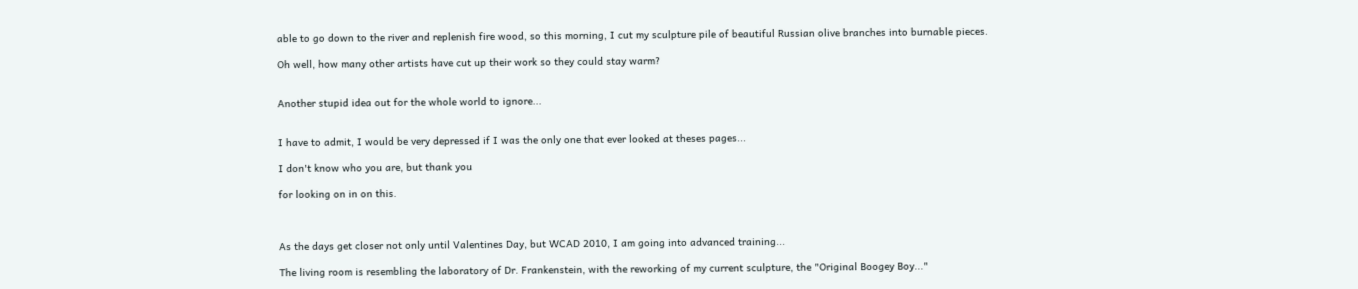able to go down to the river and replenish fire wood, so this morning, I cut my sculpture pile of beautiful Russian olive branches into burnable pieces.

Oh well, how many other artists have cut up their work so they could stay warm?


Another stupid idea out for the whole world to ignore...


I have to admit, I would be very depressed if I was the only one that ever looked at theses pages...

I don't know who you are, but thank you

for looking on in on this.



As the days get closer not only until Valentines Day, but WCAD 2010, I am going into advanced training...

The living room is resembling the laboratory of Dr. Frankenstein, with the reworking of my current sculpture, the "Original Boogey Boy..."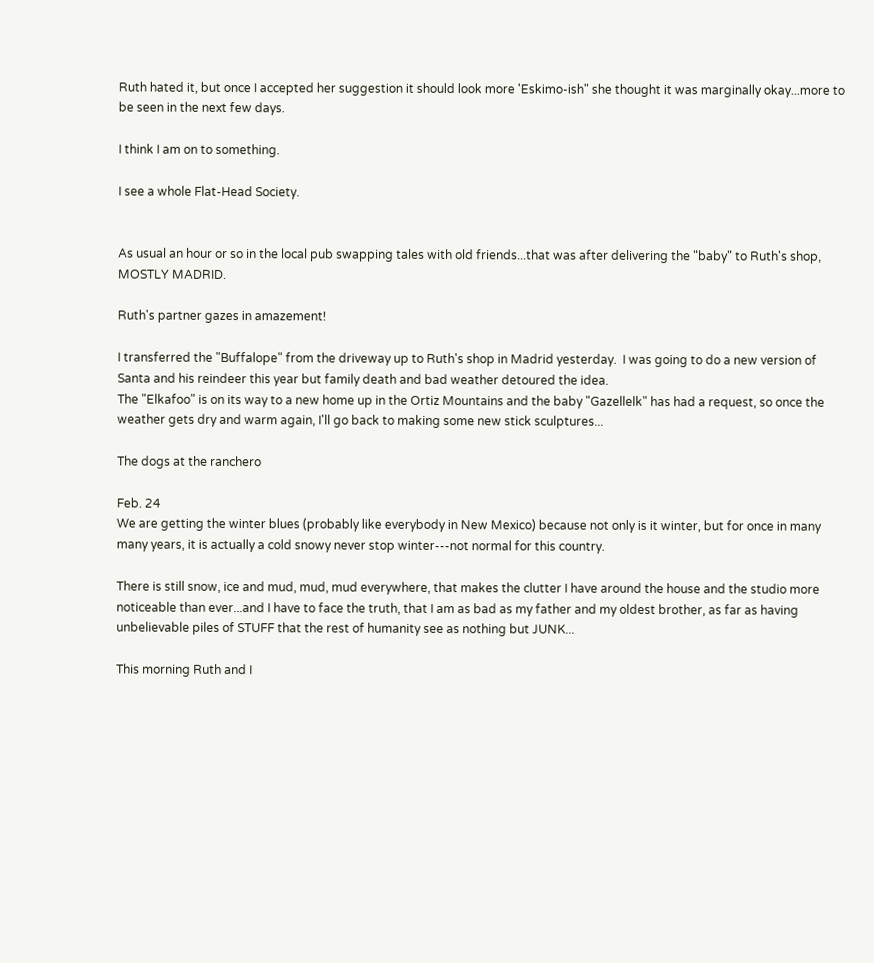Ruth hated it, but once I accepted her suggestion it should look more 'Eskimo-ish" she thought it was marginally okay...more to be seen in the next few days.

I think I am on to something.

I see a whole Flat-Head Society.


As usual an hour or so in the local pub swapping tales with old friends...that was after delivering the "baby" to Ruth's shop, MOSTLY MADRID.

Ruth's partner gazes in amazement!

I transferred the "Buffalope" from the driveway up to Ruth's shop in Madrid yesterday.  I was going to do a new version of Santa and his reindeer this year but family death and bad weather detoured the idea.
The "Elkafoo" is on its way to a new home up in the Ortiz Mountains and the baby "Gazellelk" has had a request, so once the weather gets dry and warm again, I'll go back to making some new stick sculptures...

The dogs at the ranchero

Feb. 24
We are getting the winter blues (probably like everybody in New Mexico) because not only is it winter, but for once in many many years, it is actually a cold snowy never stop winter---not normal for this country.

There is still snow, ice and mud, mud, mud everywhere, that makes the clutter I have around the house and the studio more noticeable than ever...and I have to face the truth, that I am as bad as my father and my oldest brother, as far as having unbelievable piles of STUFF that the rest of humanity see as nothing but JUNK...

This morning Ruth and I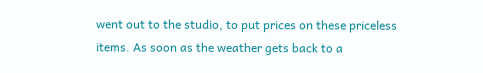went out to the studio, to put prices on these priceless items. As soon as the weather gets back to a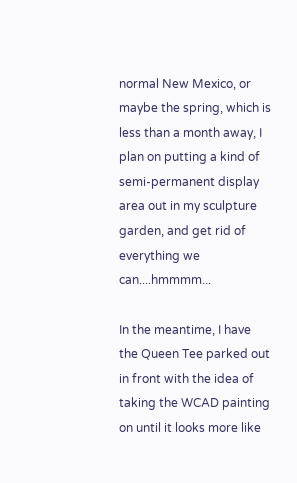normal New Mexico, or maybe the spring, which is less than a month away, I plan on putting a kind of semi-permanent display area out in my sculpture garden, and get rid of everything we can....hmmmm...

In the meantime, I have the Queen Tee parked out in front with the idea of taking the WCAD painting on until it looks more like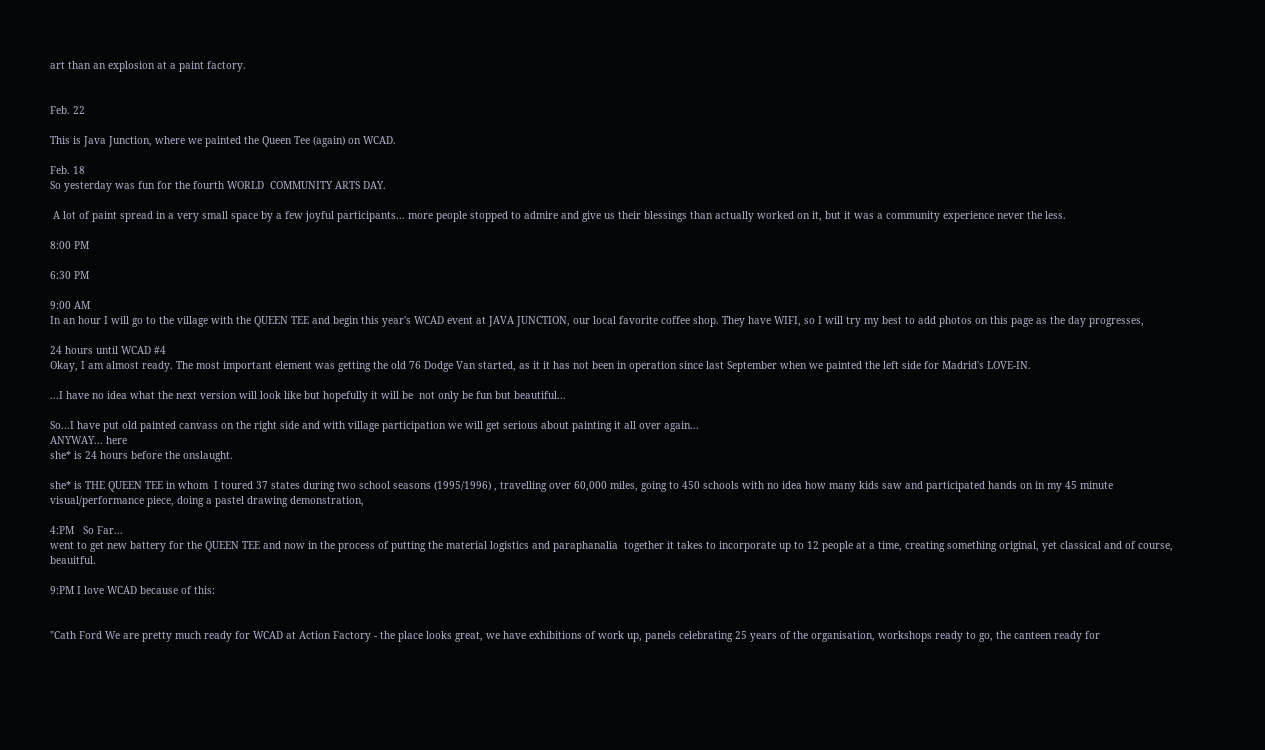art than an explosion at a paint factory.


Feb. 22

This is Java Junction, where we painted the Queen Tee (again) on WCAD.

Feb. 18
So yesterday was fun for the fourth WORLD  COMMUNITY ARTS DAY.

 A lot of paint spread in a very small space by a few joyful participants... more people stopped to admire and give us their blessings than actually worked on it, but it was a community experience never the less.

8:00 PM

6:30 PM

9:00 AM
In an hour I will go to the village with the QUEEN TEE and begin this year's WCAD event at JAVA JUNCTION, our local favorite coffee shop. They have WIFI, so I will try my best to add photos on this page as the day progresses,

24 hours until WCAD #4
Okay, I am almost ready. The most important element was getting the old 76 Dodge Van started, as it it has not been in operation since last September when we painted the left side for Madrid's LOVE-IN.

...I have no idea what the next version will look like but hopefully it will be  not only be fun but beautiful...

So...I have put old painted canvass on the right side and with village participation we will get serious about painting it all over again...
ANYWAY... here
she* is 24 hours before the onslaught.

she* is THE QUEEN TEE in whom  I toured 37 states during two school seasons (1995/1996) , travelling over 60,000 miles, going to 450 schools with no idea how many kids saw and participated hands on in my 45 minute visual/performance piece, doing a pastel drawing demonstration,

4:PM   So Far...
went to get new battery for the QUEEN TEE and now in the process of putting the material logistics and paraphanalia  together it takes to incorporate up to 12 people at a time, creating something original, yet classical and of course, beauitful.

9:PM I love WCAD because of this:


"Cath Ford We are pretty much ready for WCAD at Action Factory - the place looks great, we have exhibitions of work up, panels celebrating 25 years of the organisation, workshops ready to go, the canteen ready for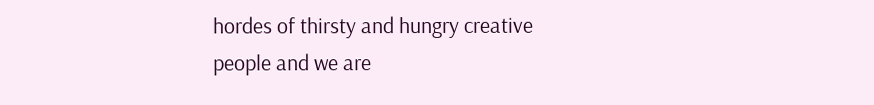hordes of thirsty and hungry creative people and we are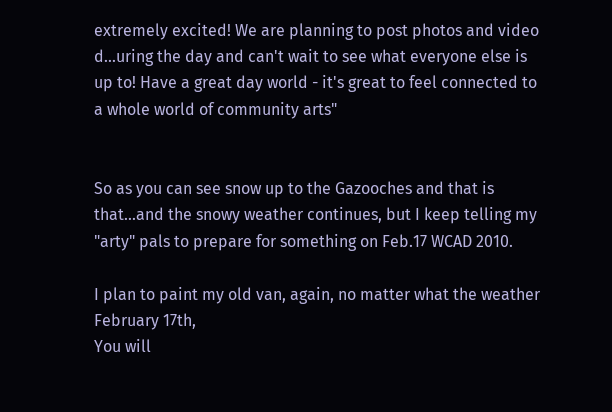extremely excited! We are planning to post photos and video d...uring the day and can't wait to see what everyone else is up to! Have a great day world - it's great to feel connected to a whole world of community arts"


So as you can see snow up to the Gazooches and that is that...and the snowy weather continues, but I keep telling my "arty" pals to prepare for something on Feb.17 WCAD 2010.

I plan to paint my old van, again, no matter what the weather February 17th,
You will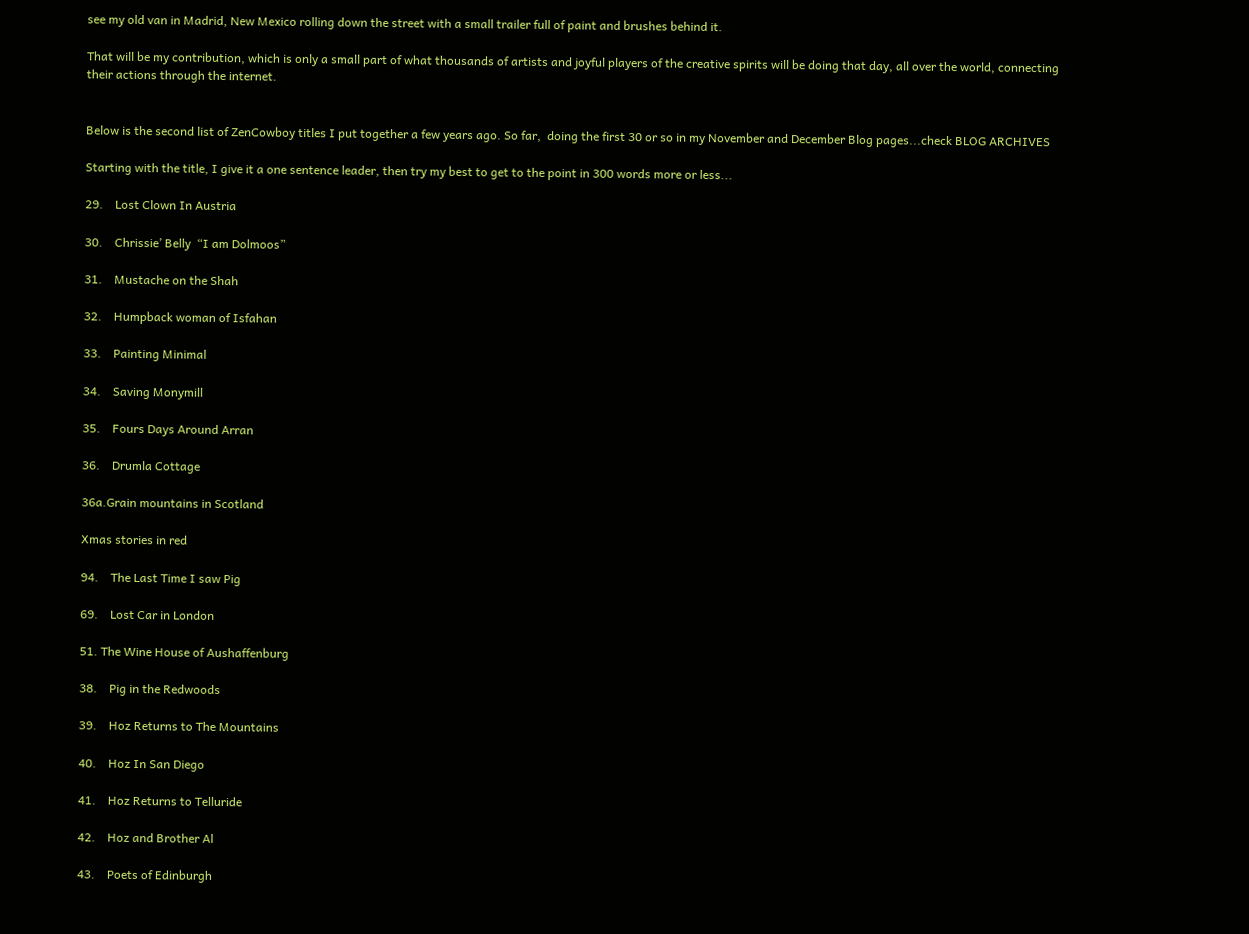see my old van in Madrid, New Mexico rolling down the street with a small trailer full of paint and brushes behind it.

That will be my contribution, which is only a small part of what thousands of artists and joyful players of the creative spirits will be doing that day, all over the world, connecting their actions through the internet.


Below is the second list of ZenCowboy titles I put together a few years ago. So far,  doing the first 30 or so in my November and December Blog pages...check BLOG ARCHIVES

Starting with the title, I give it a one sentence leader, then try my best to get to the point in 300 words more or less...

29.    Lost Clown In Austria

30.    Chrissie’ Belly  “I am Dolmoos”

31.    Mustache on the Shah

32.    Humpback woman of Isfahan

33.    Painting Minimal

34.    Saving Monymill

35.    Fours Days Around Arran

36.    Drumla Cottage

36a.Grain mountains in Scotland

Xmas stories in red

94.    The Last Time I saw Pig

69.    Lost Car in London

51. The Wine House of Aushaffenburg

38.    Pig in the Redwoods

39.    Hoz Returns to The Mountains

40.    Hoz In San Diego

41.    Hoz Returns to Telluride

42.    Hoz and Brother Al

43.    Poets of Edinburgh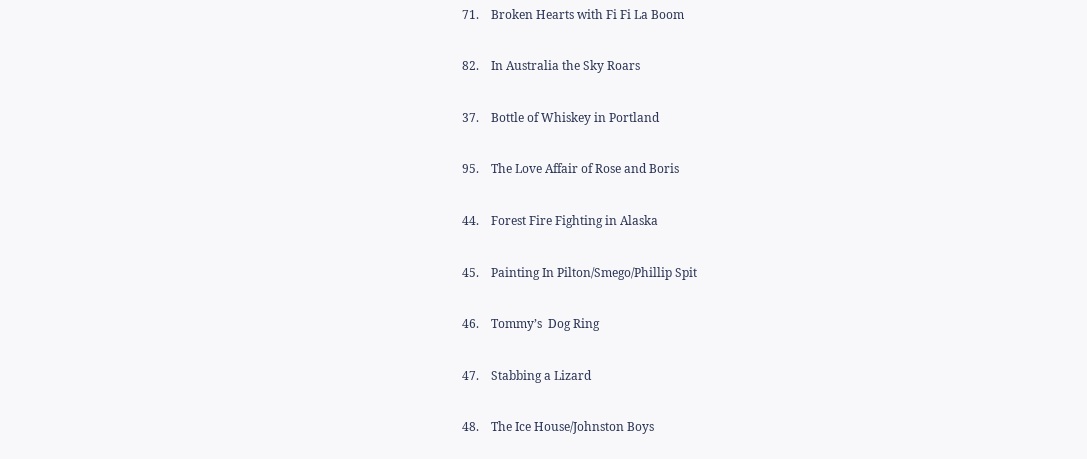71.    Broken Hearts with Fi Fi La Boom

82.    In Australia the Sky Roars

37.    Bottle of Whiskey in Portland

95.    The Love Affair of Rose and Boris

44.    Forest Fire Fighting in Alaska

45.    Painting In Pilton/Smego/Phillip Spit

46.    Tommy’s  Dog Ring

47.    Stabbing a Lizard

48.    The Ice House/Johnston Boys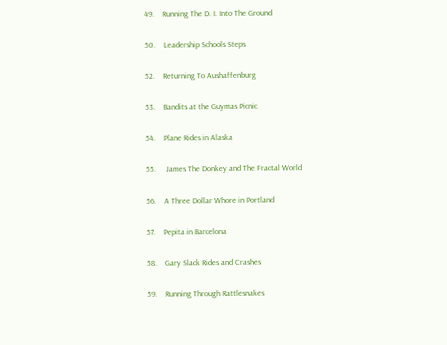49.    Running The D. I. Into The Ground

50.    Leadership Schools Steps

52.    Returning To Aushaffenburg

53.    Bandits at the Guymas Picnic

54.    Plane Rides in Alaska

55.     James The Donkey and The Fractal World

56.    A Three Dollar Whore in Portland

57.    Pepita in Barcelona

58.    Gary Slack Rides and Crashes

59.    Running Through Rattlesnakes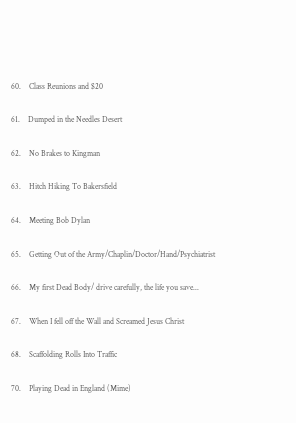60.    Class Reunions and $20

61.    Dumped in the Needles Desert

62.    No Brakes to Kingman

63.    Hitch Hiking To Bakersfield

64.    Meeting Bob Dylan

65.    Getting Out of the Army/Chaplin/Doctor/Hand/Psychiatrist

66.    My first Dead Body/ drive carefully, the life you save...

67.    When I fell off the Wall and Screamed Jesus Christ

68.    Scaffolding Rolls Into Traffic

70.    Playing Dead in England (Mime)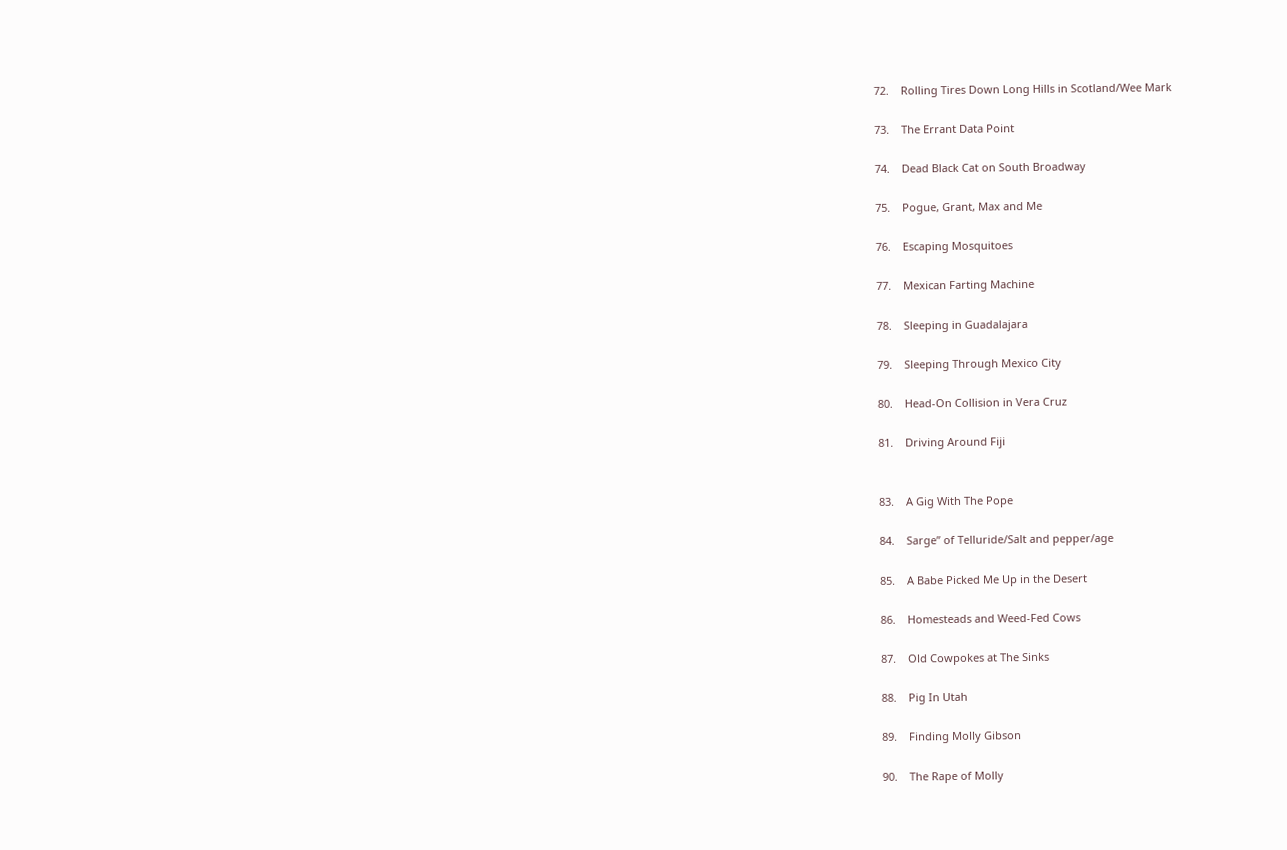72.    Rolling Tires Down Long Hills in Scotland/Wee Mark

73.    The Errant Data Point

74.    Dead Black Cat on South Broadway

75.    Pogue, Grant, Max and Me

76.    Escaping Mosquitoes

77.    Mexican Farting Machine

78.    Sleeping in Guadalajara

79.    Sleeping Through Mexico City

80.    Head-On Collision in Vera Cruz

81.    Driving Around Fiji


83.    A Gig With The Pope

84.    Sarge” of Telluride/Salt and pepper/age

85.    A Babe Picked Me Up in the Desert

86.    Homesteads and Weed-Fed Cows

87.    Old Cowpokes at The Sinks

88.    Pig In Utah

89.    Finding Molly Gibson

90.    The Rape of Molly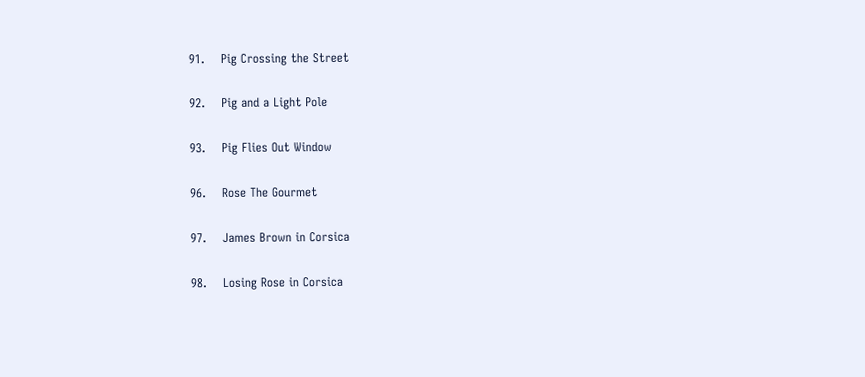91.    Pig Crossing the Street

92.    Pig and a Light Pole

93.    Pig Flies Out Window

96.    Rose The Gourmet

97.    James Brown in Corsica

98.    Losing Rose in Corsica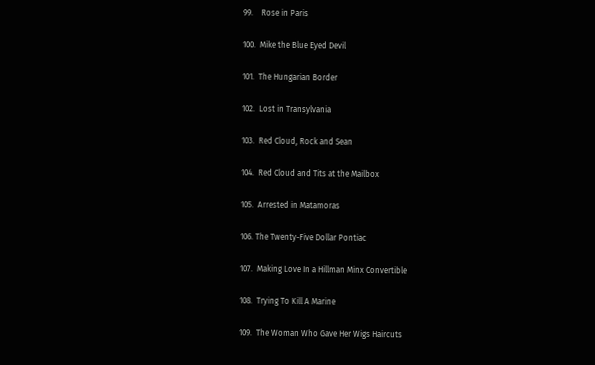99.    Rose in Paris

100.  Mike the Blue Eyed Devil

101.  The Hungarian Border

102.  Lost in Transylvania

103.  Red Cloud, Rock and Sean

104.  Red Cloud and Tits at the Mailbox

105.  Arrested in Matamoras

106. The Twenty-Five Dollar Pontiac

107.  Making Love In a Hillman Minx Convertible

108.  Trying To Kill A Marine

109.  The Woman Who Gave Her Wigs Haircuts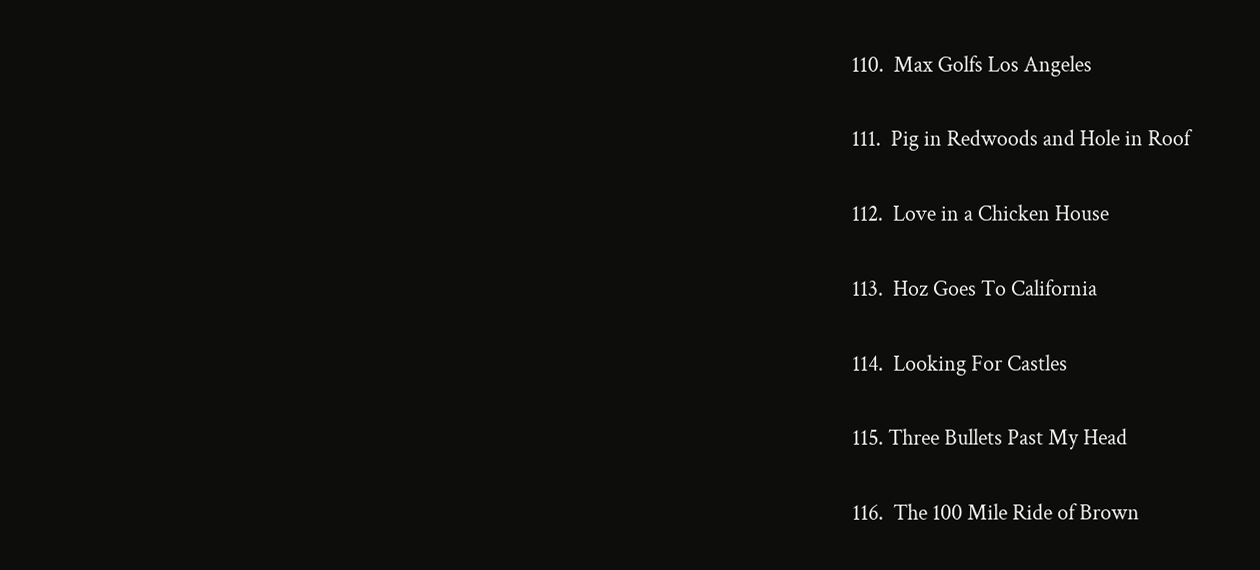110.  Max Golfs Los Angeles

111.  Pig in Redwoods and Hole in Roof

112.  Love in a Chicken House

113.  Hoz Goes To California

114.  Looking For Castles

115. Three Bullets Past My Head

116.  The 100 Mile Ride of Brown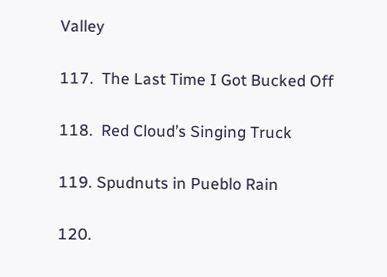Valley

117.  The Last Time I Got Bucked Off

118.  Red Cloud’s Singing Truck

119. Spudnuts in Pueblo Rain

120.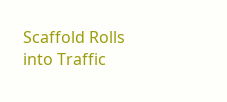Scaffold Rolls into Traffic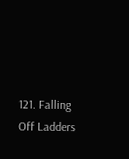121. Falling Off Ladders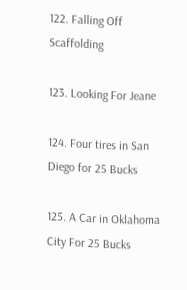122. Falling Off Scaffolding

123. Looking For Jeane

124. Four tires in San Diego for 25 Bucks

125. A Car in Oklahoma City For 25 Bucks